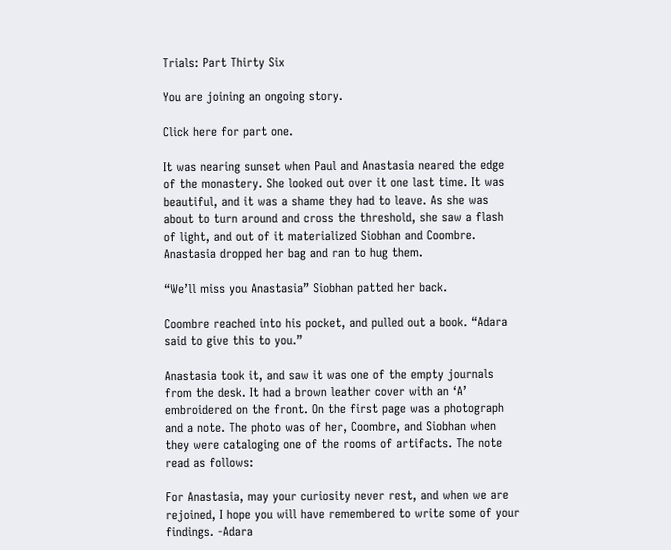Trials: Part Thirty Six

You are joining an ongoing story.

Click here for part one.

It was nearing sunset when Paul and Anastasia neared the edge of the monastery. She looked out over it one last time. It was beautiful, and it was a shame they had to leave. As she was about to turn around and cross the threshold, she saw a flash of light, and out of it materialized Siobhan and Coombre. Anastasia dropped her bag and ran to hug them.

“We’ll miss you Anastasia” Siobhan patted her back.

Coombre reached into his pocket, and pulled out a book. “Adara said to give this to you.”

Anastasia took it, and saw it was one of the empty journals from the desk. It had a brown leather cover with an ‘A’ embroidered on the front. On the first page was a photograph and a note. The photo was of her, Coombre, and Siobhan when they were cataloging one of the rooms of artifacts. The note read as follows:

For Anastasia, may your curiosity never rest, and when we are rejoined, I hope you will have remembered to write some of your findings. -Adara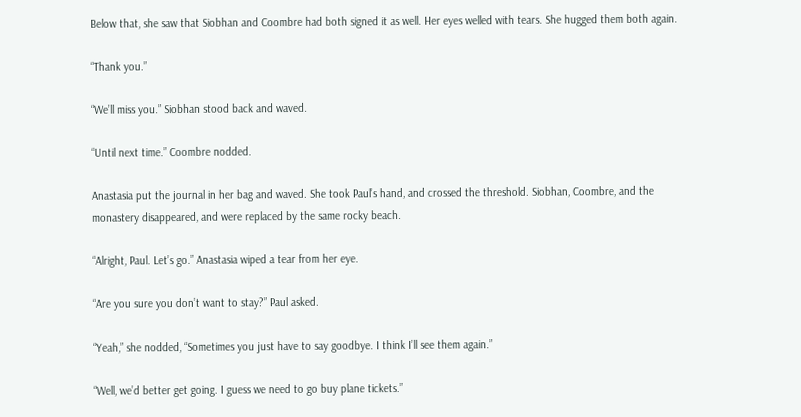Below that, she saw that Siobhan and Coombre had both signed it as well. Her eyes welled with tears. She hugged them both again.

“Thank you.”

“We’ll miss you.” Siobhan stood back and waved.

“Until next time.” Coombre nodded.

Anastasia put the journal in her bag and waved. She took Paul’s hand, and crossed the threshold. Siobhan, Coombre, and the monastery disappeared, and were replaced by the same rocky beach.

“Alright, Paul. Let’s go.” Anastasia wiped a tear from her eye.

“Are you sure you don’t want to stay?” Paul asked.

“Yeah,” she nodded, “Sometimes you just have to say goodbye. I think I’ll see them again.”

“Well, we’d better get going. I guess we need to go buy plane tickets.”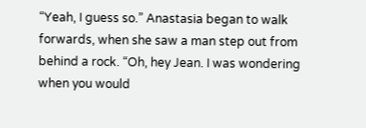“Yeah, I guess so.” Anastasia began to walk forwards, when she saw a man step out from behind a rock. “Oh, hey Jean. I was wondering when you would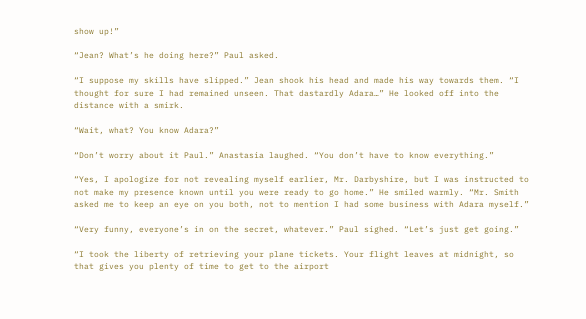show up!”

“Jean? What’s he doing here?” Paul asked.

“I suppose my skills have slipped.” Jean shook his head and made his way towards them. “I thought for sure I had remained unseen. That dastardly Adara…” He looked off into the distance with a smirk.

“Wait, what? You know Adara?”

“Don’t worry about it Paul.” Anastasia laughed. “You don’t have to know everything.”

“Yes, I apologize for not revealing myself earlier, Mr. Darbyshire, but I was instructed to not make my presence known until you were ready to go home.” He smiled warmly. “Mr. Smith asked me to keep an eye on you both, not to mention I had some business with Adara myself.”

“Very funny, everyone’s in on the secret, whatever.” Paul sighed. “Let’s just get going.”

“I took the liberty of retrieving your plane tickets. Your flight leaves at midnight, so that gives you plenty of time to get to the airport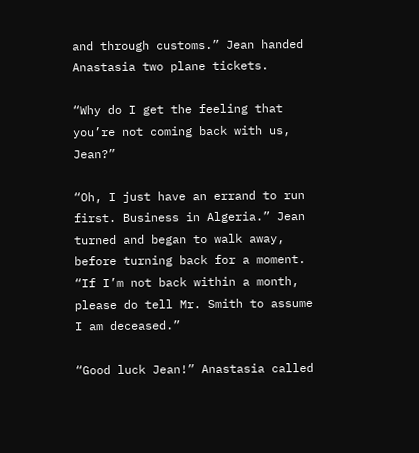and through customs.” Jean handed Anastasia two plane tickets.

“Why do I get the feeling that you’re not coming back with us, Jean?”

“Oh, I just have an errand to run first. Business in Algeria.” Jean turned and began to walk away, before turning back for a moment. “If I’m not back within a month, please do tell Mr. Smith to assume I am deceased.”

“Good luck Jean!” Anastasia called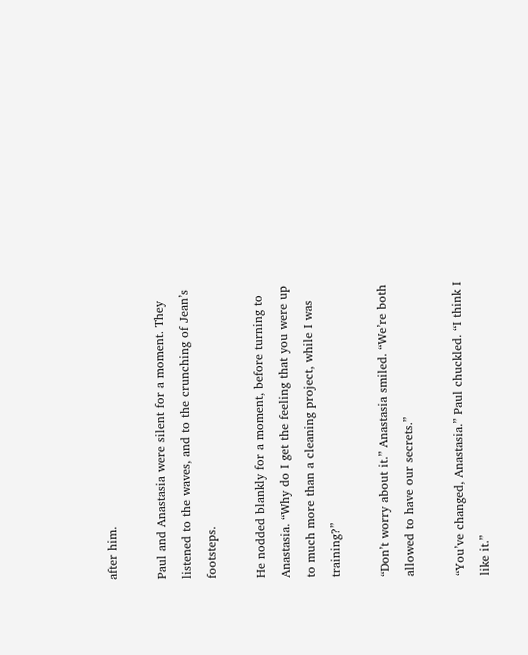after him.

Paul and Anastasia were silent for a moment. They listened to the waves, and to the crunching of Jean’s footsteps.

He nodded blankly for a moment, before turning to Anastasia. “Why do I get the feeling that you were up to much more than a cleaning project, while I was training?”

“Don’t worry about it.” Anastasia smiled. “We’re both allowed to have our secrets.”

“You’ve changed, Anastasia.” Paul chuckled. “I think I like it.”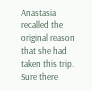Anastasia recalled the original reason that she had taken this trip. Sure there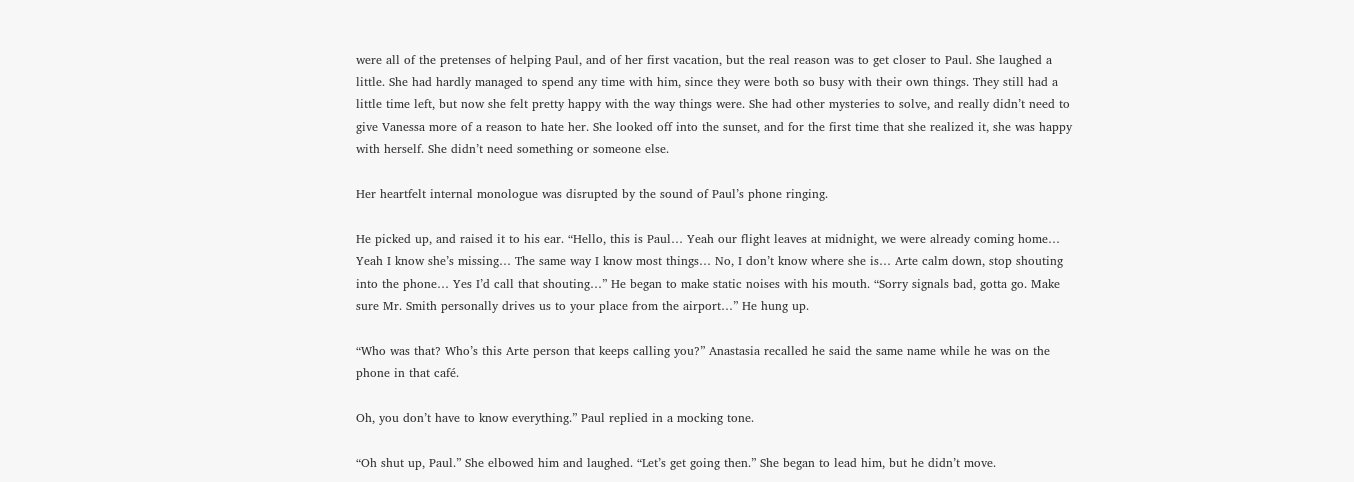were all of the pretenses of helping Paul, and of her first vacation, but the real reason was to get closer to Paul. She laughed a little. She had hardly managed to spend any time with him, since they were both so busy with their own things. They still had a little time left, but now she felt pretty happy with the way things were. She had other mysteries to solve, and really didn’t need to give Vanessa more of a reason to hate her. She looked off into the sunset, and for the first time that she realized it, she was happy with herself. She didn’t need something or someone else.

Her heartfelt internal monologue was disrupted by the sound of Paul’s phone ringing.

He picked up, and raised it to his ear. “Hello, this is Paul… Yeah our flight leaves at midnight, we were already coming home… Yeah I know she’s missing… The same way I know most things… No, I don’t know where she is… Arte calm down, stop shouting into the phone… Yes I’d call that shouting…” He began to make static noises with his mouth. “Sorry signals bad, gotta go. Make sure Mr. Smith personally drives us to your place from the airport…” He hung up.

“Who was that? Who’s this Arte person that keeps calling you?” Anastasia recalled he said the same name while he was on the phone in that café.

Oh, you don’t have to know everything.” Paul replied in a mocking tone.

“Oh shut up, Paul.” She elbowed him and laughed. “Let’s get going then.” She began to lead him, but he didn’t move.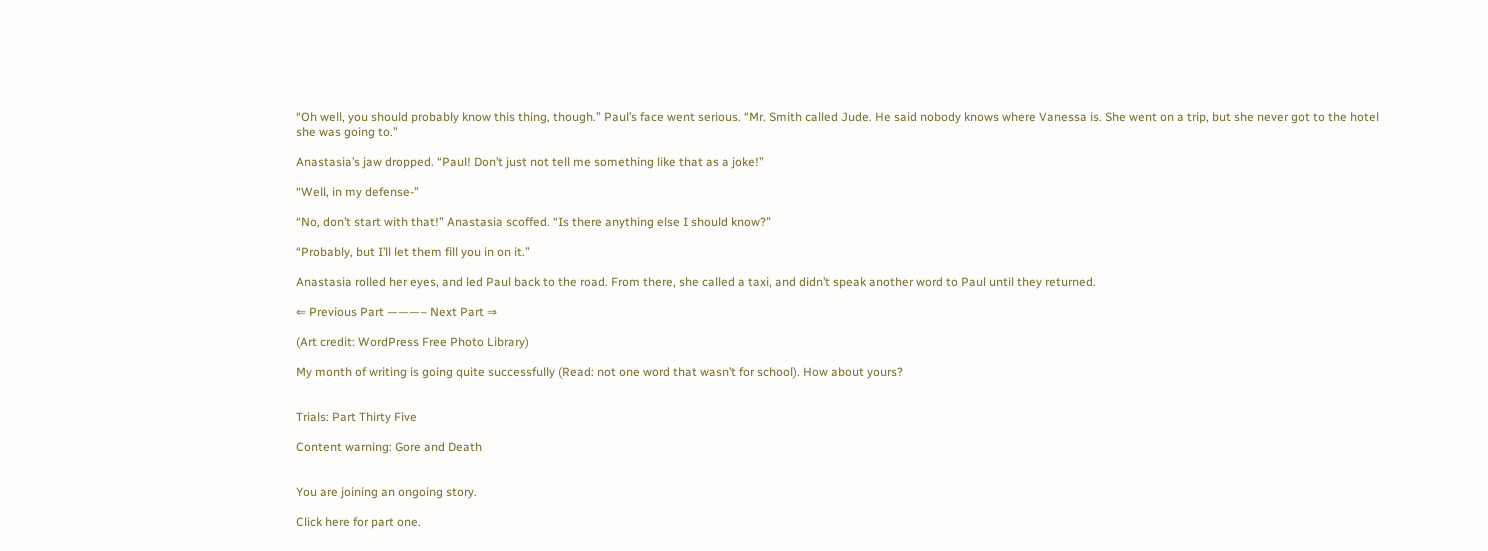“Oh well, you should probably know this thing, though.” Paul’s face went serious. “Mr. Smith called Jude. He said nobody knows where Vanessa is. She went on a trip, but she never got to the hotel she was going to.”

Anastasia’s jaw dropped. “Paul! Don’t just not tell me something like that as a joke!”

“Well, in my defense-”

“No, don’t start with that!” Anastasia scoffed. “Is there anything else I should know?”

“Probably, but I’ll let them fill you in on it.”

Anastasia rolled her eyes, and led Paul back to the road. From there, she called a taxi, and didn’t speak another word to Paul until they returned.

⇐ Previous Part ———– Next Part ⇒

(Art credit: WordPress Free Photo Library)

My month of writing is going quite successfully (Read: not one word that wasn’t for school). How about yours?


Trials: Part Thirty Five

Content warning: Gore and Death


You are joining an ongoing story.

Click here for part one.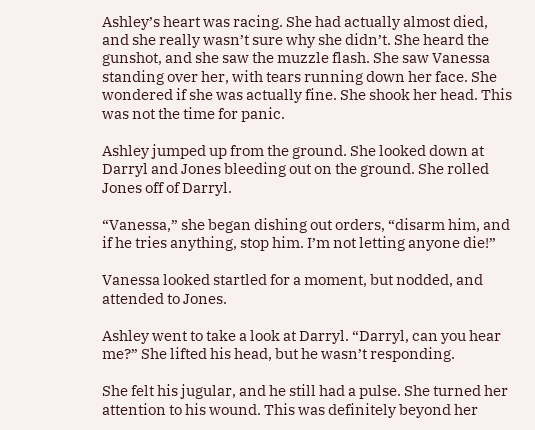Ashley’s heart was racing. She had actually almost died, and she really wasn’t sure why she didn’t. She heard the gunshot, and she saw the muzzle flash. She saw Vanessa standing over her, with tears running down her face. She wondered if she was actually fine. She shook her head. This was not the time for panic.

Ashley jumped up from the ground. She looked down at Darryl and Jones bleeding out on the ground. She rolled Jones off of Darryl.

“Vanessa,” she began dishing out orders, “disarm him, and if he tries anything, stop him. I’m not letting anyone die!”

Vanessa looked startled for a moment, but nodded, and attended to Jones.

Ashley went to take a look at Darryl. “Darryl, can you hear me?” She lifted his head, but he wasn’t responding.

She felt his jugular, and he still had a pulse. She turned her attention to his wound. This was definitely beyond her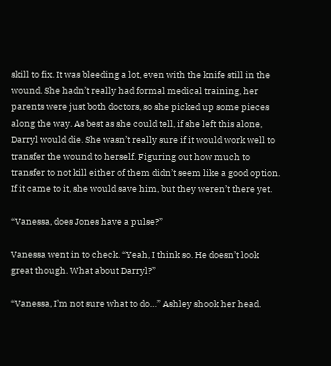skill to fix. It was bleeding a lot, even with the knife still in the wound. She hadn’t really had formal medical training, her parents were just both doctors, so she picked up some pieces along the way. As best as she could tell, if she left this alone, Darryl would die. She wasn’t really sure if it would work well to transfer the wound to herself. Figuring out how much to transfer to not kill either of them didn’t seem like a good option. If it came to it, she would save him, but they weren’t there yet.

“Vanessa, does Jones have a pulse?”

Vanessa went in to check. “Yeah, I think so. He doesn’t look great though. What about Darryl?”

“Vanessa, I’m not sure what to do…” Ashley shook her head.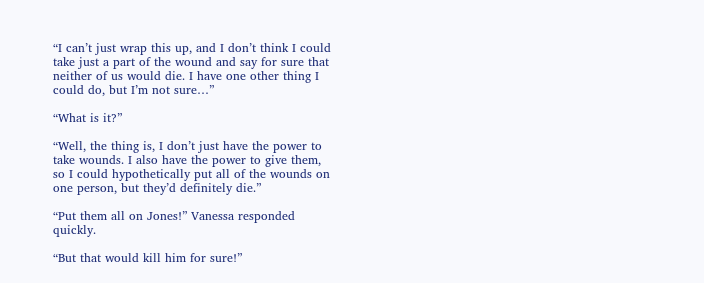“I can’t just wrap this up, and I don’t think I could take just a part of the wound and say for sure that neither of us would die. I have one other thing I could do, but I’m not sure…”

“What is it?”

“Well, the thing is, I don’t just have the power to take wounds. I also have the power to give them, so I could hypothetically put all of the wounds on one person, but they’d definitely die.”

“Put them all on Jones!” Vanessa responded quickly.

“But that would kill him for sure!”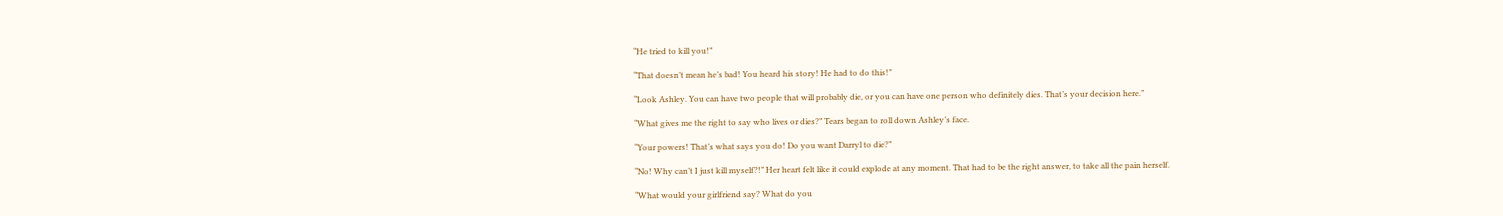“He tried to kill you!”

“That doesn’t mean he’s bad! You heard his story! He had to do this!”

“Look Ashley. You can have two people that will probably die, or you can have one person who definitely dies. That’s your decision here.”

“What gives me the right to say who lives or dies?” Tears began to roll down Ashley’s face.

“Your powers! That’s what says you do! Do you want Darryl to die?”

“No! Why can’t I just kill myself?!” Her heart felt like it could explode at any moment. That had to be the right answer, to take all the pain herself.

“What would your girlfriend say? What do you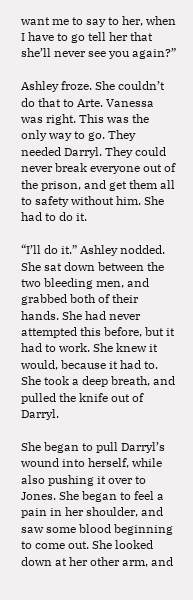want me to say to her, when I have to go tell her that she’ll never see you again?”

Ashley froze. She couldn’t do that to Arte. Vanessa was right. This was the only way to go. They needed Darryl. They could never break everyone out of the prison, and get them all to safety without him. She had to do it.

“I’ll do it.” Ashley nodded. She sat down between the two bleeding men, and grabbed both of their hands. She had never attempted this before, but it had to work. She knew it would, because it had to. She took a deep breath, and pulled the knife out of Darryl.

She began to pull Darryl’s wound into herself, while also pushing it over to Jones. She began to feel a pain in her shoulder, and saw some blood beginning to come out. She looked down at her other arm, and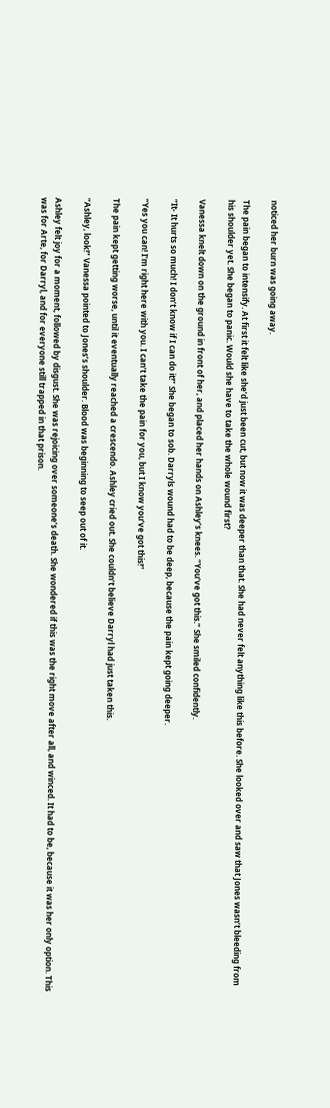noticed her burn was going away.

The pain began to intensify. At first it felt like she’d just been cut, but now it was deeper than that. She had never felt anything like this before. She looked over and saw that Jones wasn’t bleeding from his shoulder yet. She began to panic. Would she have to take the whole wound first?

Vanessa knelt down on the ground in front of her, and placed her hands on Ashley’s knees. “You’ve got this.” She smiled confidently.

“It- It hurts so much! I don’t know if I can do it!” She began to sob. Darryls wound had to be deep, because the pain kept going deeper.

“Yes you can! I’m right here with you. I can’t take the pain for you, but I know you’ve got this!”

The pain kept getting worse, until it eventually reached a crescendo. Ashley cried out. She couldn’t believe Darryl had just taken this.

“Ashley, look!” Vanessa pointed to Jones’s shoulder. Blood was beginning to seep out of it.

Ashley felt joy for a moment, followed by disgust. She was rejoicing over someone’s death. She wondered if this was the right move after all, and winced. It had to be, because it was her only option. This was for Arte, for Darryl, and for everyone still trapped in that prison.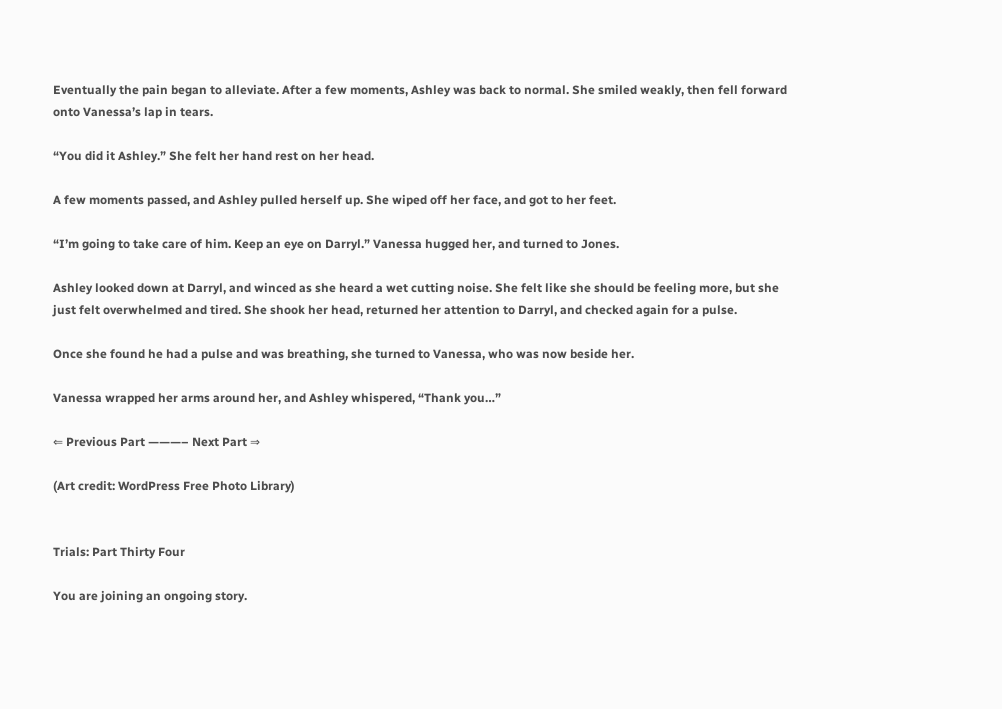Eventually the pain began to alleviate. After a few moments, Ashley was back to normal. She smiled weakly, then fell forward onto Vanessa’s lap in tears.

“You did it Ashley.” She felt her hand rest on her head.

A few moments passed, and Ashley pulled herself up. She wiped off her face, and got to her feet.

“I’m going to take care of him. Keep an eye on Darryl.” Vanessa hugged her, and turned to Jones.

Ashley looked down at Darryl, and winced as she heard a wet cutting noise. She felt like she should be feeling more, but she just felt overwhelmed and tired. She shook her head, returned her attention to Darryl, and checked again for a pulse.

Once she found he had a pulse and was breathing, she turned to Vanessa, who was now beside her.

Vanessa wrapped her arms around her, and Ashley whispered, “Thank you…”

⇐ Previous Part ———– Next Part ⇒

(Art credit: WordPress Free Photo Library)


Trials: Part Thirty Four

You are joining an ongoing story.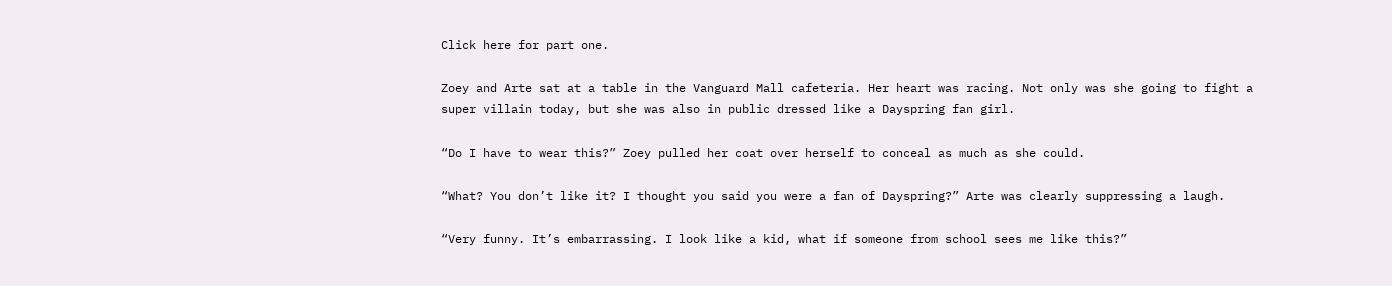Click here for part one.

Zoey and Arte sat at a table in the Vanguard Mall cafeteria. Her heart was racing. Not only was she going to fight a super villain today, but she was also in public dressed like a Dayspring fan girl.

“Do I have to wear this?” Zoey pulled her coat over herself to conceal as much as she could.

“What? You don’t like it? I thought you said you were a fan of Dayspring?” Arte was clearly suppressing a laugh.

“Very funny. It’s embarrassing. I look like a kid, what if someone from school sees me like this?”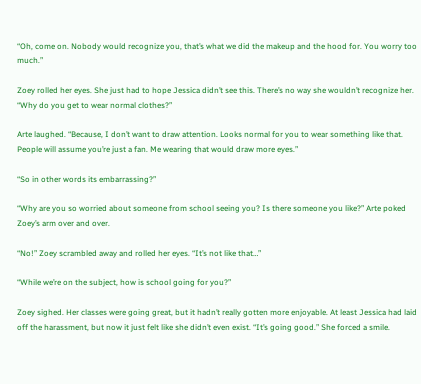“Oh, come on. Nobody would recognize you, that’s what we did the makeup and the hood for. You worry too much.”

Zoey rolled her eyes. She just had to hope Jessica didn’t see this. There’s no way she wouldn’t recognize her. “Why do you get to wear normal clothes?”

Arte laughed. “Because, I don’t want to draw attention. Looks normal for you to wear something like that. People will assume you’re just a fan. Me wearing that would draw more eyes.”

“So in other words its embarrassing?”

“Why are you so worried about someone from school seeing you? Is there someone you like?” Arte poked Zoey’s arm over and over.

“No!” Zoey scrambled away and rolled her eyes. “It’s not like that…”

“While we’re on the subject, how is school going for you?”

Zoey sighed. Her classes were going great, but it hadn’t really gotten more enjoyable. At least Jessica had laid off the harassment, but now it just felt like she didn’t even exist. “It’s going good.” She forced a smile.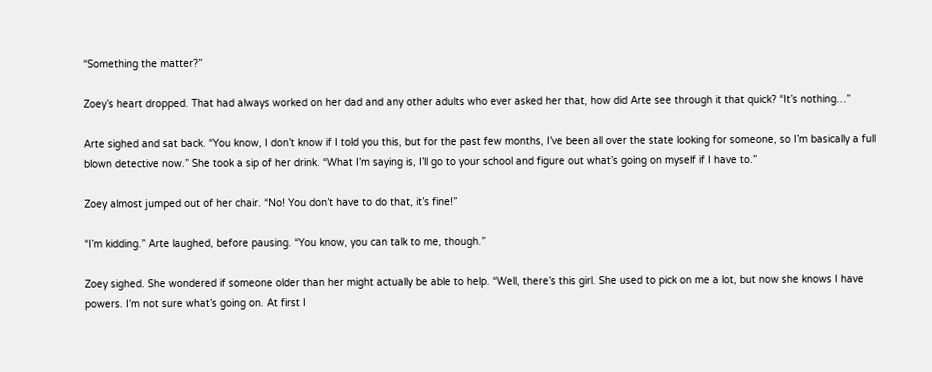“Something the matter?”

Zoey’s heart dropped. That had always worked on her dad and any other adults who ever asked her that, how did Arte see through it that quick? “It’s nothing…”

Arte sighed and sat back. “You know, I don’t know if I told you this, but for the past few months, I’ve been all over the state looking for someone, so I’m basically a full blown detective now.” She took a sip of her drink. “What I’m saying is, I’ll go to your school and figure out what’s going on myself if I have to.”

Zoey almost jumped out of her chair. “No! You don’t have to do that, it’s fine!”

“I’m kidding.” Arte laughed, before pausing. “You know, you can talk to me, though.”

Zoey sighed. She wondered if someone older than her might actually be able to help. “Well, there’s this girl. She used to pick on me a lot, but now she knows I have powers. I’m not sure what’s going on. At first I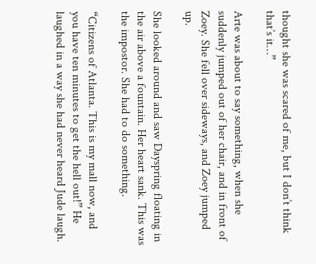thought she was scared of me, but I don’t think that’s it…”

Arte was about to say something, when she suddenly jumped out of her chair, and in front of Zoey. She fell over sideways, and Zoey jumped up.

She looked around and saw Dayspring floating in the air above a fountain. Her heart sank. This was the impostor. She had to do something.

“Citizens of Atlanta. This is my mall now, and you have ten minutes to get the hell out!” He laughed in a way she had never heard Jude laugh.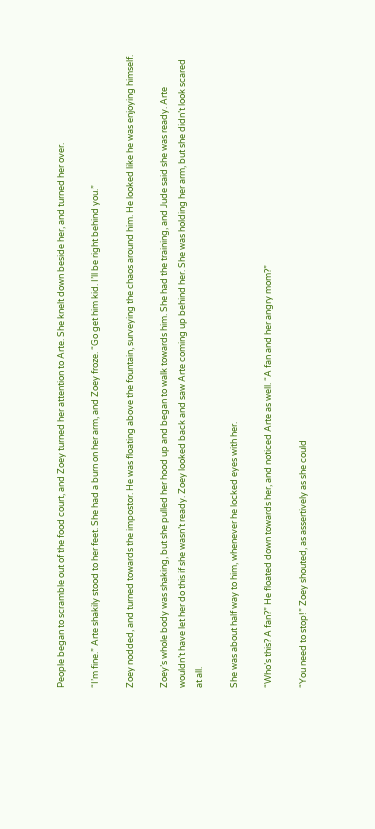People began to scramble out of the food court, and Zoey turned her attention to Arte. She knelt down beside her, and turned her over.

“I’m fine.” Arte shakily stood to her feet. She had a burn on her arm, and Zoey froze. “Go get him kid. I’ll be right behind you.”

Zoey nodded, and turned towards the impostor. He was floating above the fountain, surveying the chaos around him. He looked like he was enjoying himself.

Zoey’s whole body was shaking, but she pulled her hood up and began to walk towards him. She had the training, and Jude said she was ready. Arte wouldn’t have let her do this if she wasn’t ready. Zoey looked back and saw Arte coming up behind her. She was holding her arm, but she didn’t look scared at all.

She was about half way to him, whenever he locked eyes with her.

“Who’s this? A fan?” He floated down towards her, and noticed Arte as well. “A fan and her angry mom?”

“You need to stop!” Zoey shouted, as assertively as she could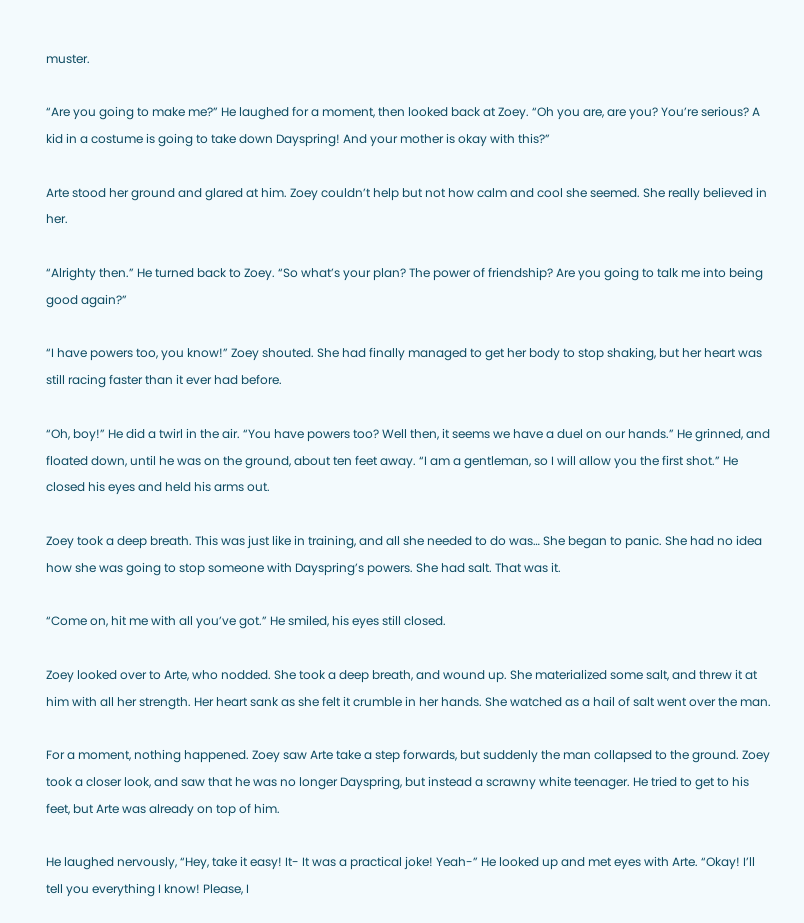muster.

“Are you going to make me?” He laughed for a moment, then looked back at Zoey. “Oh you are, are you? You’re serious? A kid in a costume is going to take down Dayspring! And your mother is okay with this?”

Arte stood her ground and glared at him. Zoey couldn’t help but not how calm and cool she seemed. She really believed in her.

“Alrighty then.” He turned back to Zoey. “So what’s your plan? The power of friendship? Are you going to talk me into being good again?”

“I have powers too, you know!” Zoey shouted. She had finally managed to get her body to stop shaking, but her heart was still racing faster than it ever had before.

“Oh, boy!” He did a twirl in the air. “You have powers too? Well then, it seems we have a duel on our hands.” He grinned, and floated down, until he was on the ground, about ten feet away. “I am a gentleman, so I will allow you the first shot.” He closed his eyes and held his arms out.

Zoey took a deep breath. This was just like in training, and all she needed to do was… She began to panic. She had no idea how she was going to stop someone with Dayspring’s powers. She had salt. That was it.

“Come on, hit me with all you’ve got.” He smiled, his eyes still closed.

Zoey looked over to Arte, who nodded. She took a deep breath, and wound up. She materialized some salt, and threw it at him with all her strength. Her heart sank as she felt it crumble in her hands. She watched as a hail of salt went over the man.

For a moment, nothing happened. Zoey saw Arte take a step forwards, but suddenly the man collapsed to the ground. Zoey took a closer look, and saw that he was no longer Dayspring, but instead a scrawny white teenager. He tried to get to his feet, but Arte was already on top of him.

He laughed nervously, “Hey, take it easy! It- It was a practical joke! Yeah-” He looked up and met eyes with Arte. “Okay! I’ll tell you everything I know! Please, I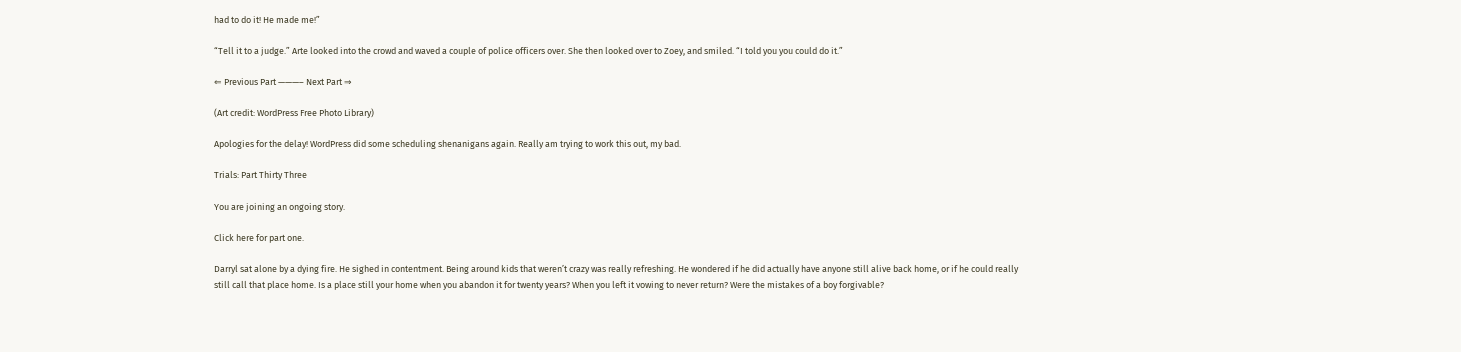had to do it! He made me!”

“Tell it to a judge.” Arte looked into the crowd and waved a couple of police officers over. She then looked over to Zoey, and smiled. “I told you you could do it.”

⇐ Previous Part ———– Next Part ⇒

(Art credit: WordPress Free Photo Library)

Apologies for the delay! WordPress did some scheduling shenanigans again. Really am trying to work this out, my bad.

Trials: Part Thirty Three

You are joining an ongoing story.

Click here for part one.

Darryl sat alone by a dying fire. He sighed in contentment. Being around kids that weren’t crazy was really refreshing. He wondered if he did actually have anyone still alive back home, or if he could really still call that place home. Is a place still your home when you abandon it for twenty years? When you left it vowing to never return? Were the mistakes of a boy forgivable?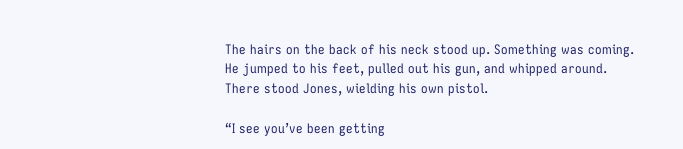The hairs on the back of his neck stood up. Something was coming. He jumped to his feet, pulled out his gun, and whipped around. There stood Jones, wielding his own pistol.

“I see you’ve been getting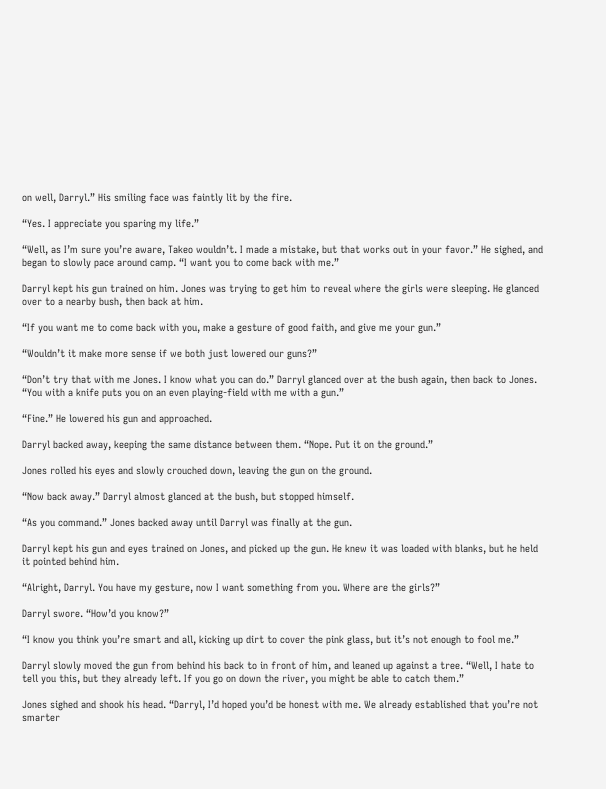on well, Darryl.” His smiling face was faintly lit by the fire.

“Yes. I appreciate you sparing my life.”

“Well, as I’m sure you’re aware, Takeo wouldn’t. I made a mistake, but that works out in your favor.” He sighed, and began to slowly pace around camp. “I want you to come back with me.”

Darryl kept his gun trained on him. Jones was trying to get him to reveal where the girls were sleeping. He glanced over to a nearby bush, then back at him.

“If you want me to come back with you, make a gesture of good faith, and give me your gun.”

“Wouldn’t it make more sense if we both just lowered our guns?”

“Don’t try that with me Jones. I know what you can do.” Darryl glanced over at the bush again, then back to Jones. “You with a knife puts you on an even playing-field with me with a gun.”

“Fine.” He lowered his gun and approached.

Darryl backed away, keeping the same distance between them. “Nope. Put it on the ground.”

Jones rolled his eyes and slowly crouched down, leaving the gun on the ground.

“Now back away.” Darryl almost glanced at the bush, but stopped himself.

“As you command.” Jones backed away until Darryl was finally at the gun.

Darryl kept his gun and eyes trained on Jones, and picked up the gun. He knew it was loaded with blanks, but he held it pointed behind him.

“Alright, Darryl. You have my gesture, now I want something from you. Where are the girls?”

Darryl swore. “How’d you know?”

“I know you think you’re smart and all, kicking up dirt to cover the pink glass, but it’s not enough to fool me.”

Darryl slowly moved the gun from behind his back to in front of him, and leaned up against a tree. “Well, I hate to tell you this, but they already left. If you go on down the river, you might be able to catch them.”

Jones sighed and shook his head. “Darryl, I’d hoped you’d be honest with me. We already established that you’re not smarter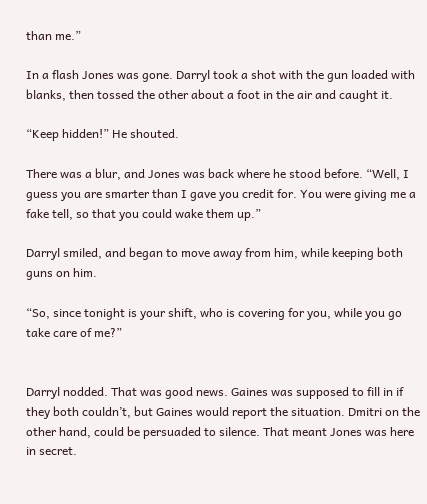than me.”

In a flash Jones was gone. Darryl took a shot with the gun loaded with blanks, then tossed the other about a foot in the air and caught it.

“Keep hidden!” He shouted.

There was a blur, and Jones was back where he stood before. “Well, I guess you are smarter than I gave you credit for. You were giving me a fake tell, so that you could wake them up.”

Darryl smiled, and began to move away from him, while keeping both guns on him.

“So, since tonight is your shift, who is covering for you, while you go take care of me?”


Darryl nodded. That was good news. Gaines was supposed to fill in if they both couldn’t, but Gaines would report the situation. Dmitri on the other hand, could be persuaded to silence. That meant Jones was here in secret.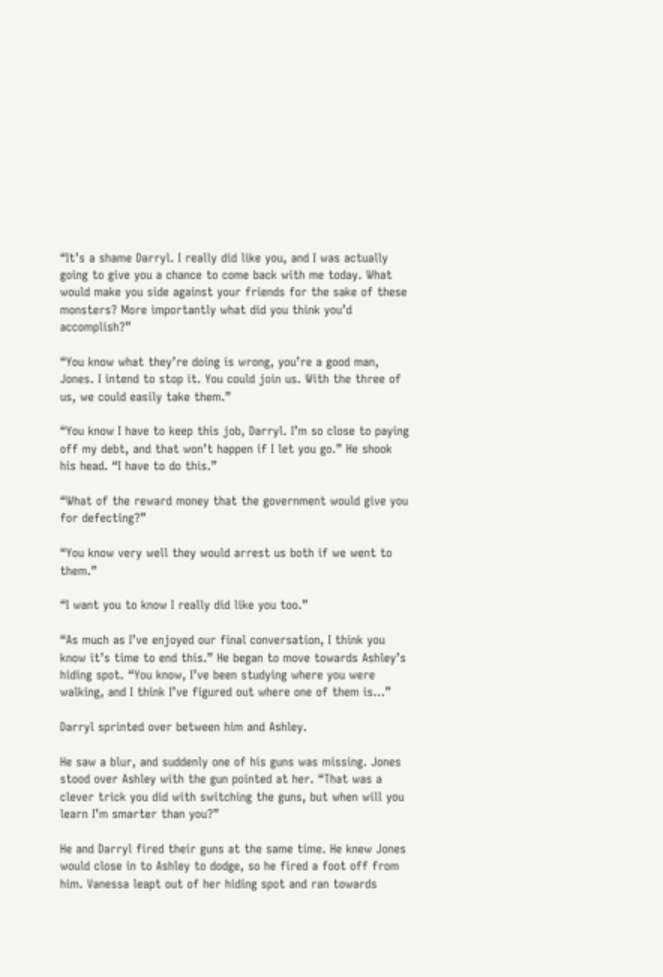“It’s a shame Darryl. I really did like you, and I was actually going to give you a chance to come back with me today. What would make you side against your friends for the sake of these monsters? More importantly what did you think you’d accomplish?”

“You know what they’re doing is wrong, you’re a good man, Jones. I intend to stop it. You could join us. With the three of us, we could easily take them.”

“You know I have to keep this job, Darryl. I’m so close to paying off my debt, and that won’t happen if I let you go.” He shook his head. “I have to do this.”

“What of the reward money that the government would give you for defecting?”

“You know very well they would arrest us both if we went to them.”

“I want you to know I really did like you too.”

“As much as I’ve enjoyed our final conversation, I think you know it’s time to end this.” He began to move towards Ashley’s hiding spot. “You know, I’ve been studying where you were walking, and I think I’ve figured out where one of them is…”

Darryl sprinted over between him and Ashley.

He saw a blur, and suddenly one of his guns was missing. Jones stood over Ashley with the gun pointed at her. “That was a clever trick you did with switching the guns, but when will you learn I’m smarter than you?”

He and Darryl fired their guns at the same time. He knew Jones would close in to Ashley to dodge, so he fired a foot off from him. Vanessa leapt out of her hiding spot and ran towards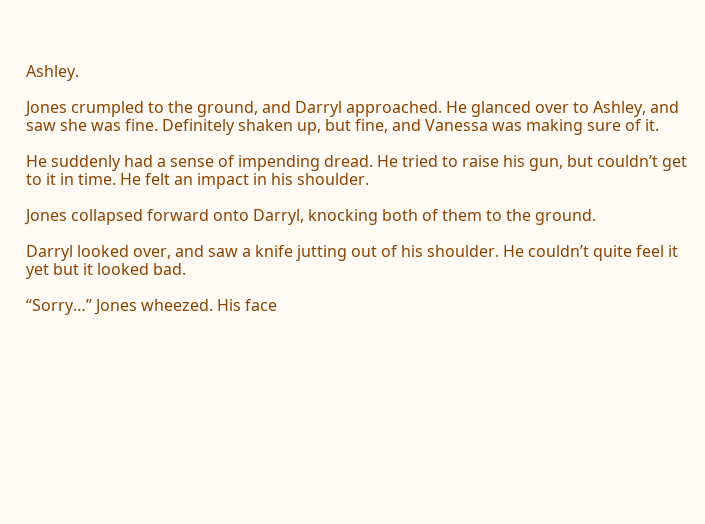Ashley.

Jones crumpled to the ground, and Darryl approached. He glanced over to Ashley, and saw she was fine. Definitely shaken up, but fine, and Vanessa was making sure of it.

He suddenly had a sense of impending dread. He tried to raise his gun, but couldn’t get to it in time. He felt an impact in his shoulder.

Jones collapsed forward onto Darryl, knocking both of them to the ground.

Darryl looked over, and saw a knife jutting out of his shoulder. He couldn’t quite feel it yet but it looked bad.

“Sorry…” Jones wheezed. His face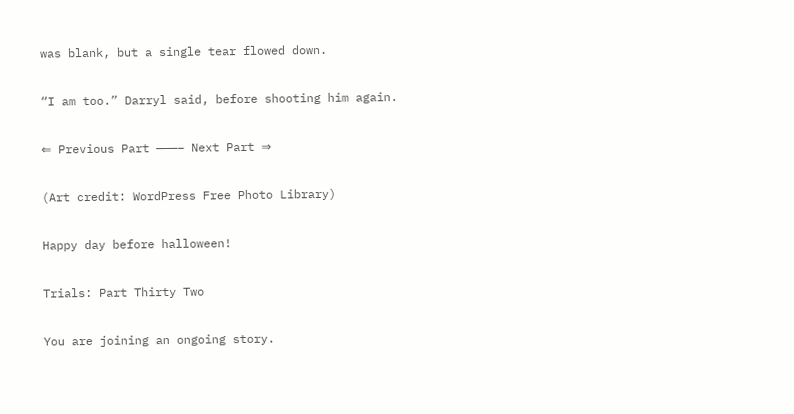was blank, but a single tear flowed down.

“I am too.” Darryl said, before shooting him again.

⇐ Previous Part ———– Next Part ⇒

(Art credit: WordPress Free Photo Library)

Happy day before halloween!

Trials: Part Thirty Two

You are joining an ongoing story.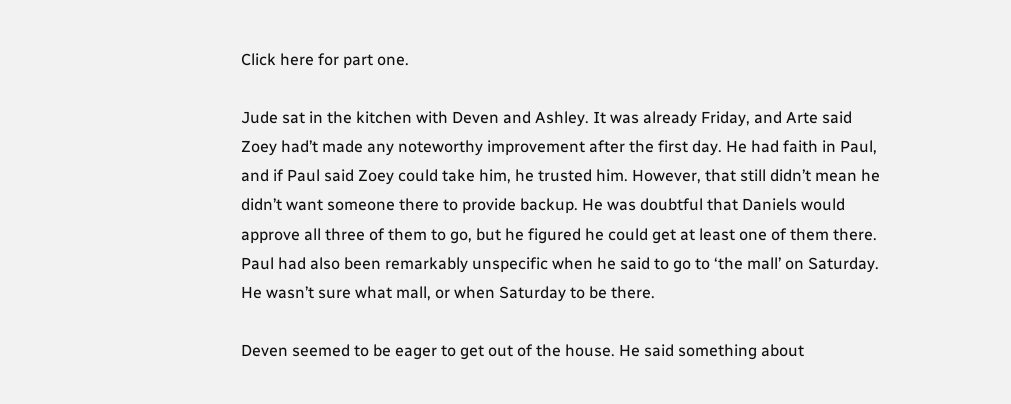Click here for part one.

Jude sat in the kitchen with Deven and Ashley. It was already Friday, and Arte said Zoey had’t made any noteworthy improvement after the first day. He had faith in Paul, and if Paul said Zoey could take him, he trusted him. However, that still didn’t mean he didn’t want someone there to provide backup. He was doubtful that Daniels would approve all three of them to go, but he figured he could get at least one of them there. Paul had also been remarkably unspecific when he said to go to ‘the mall’ on Saturday. He wasn’t sure what mall, or when Saturday to be there.

Deven seemed to be eager to get out of the house. He said something about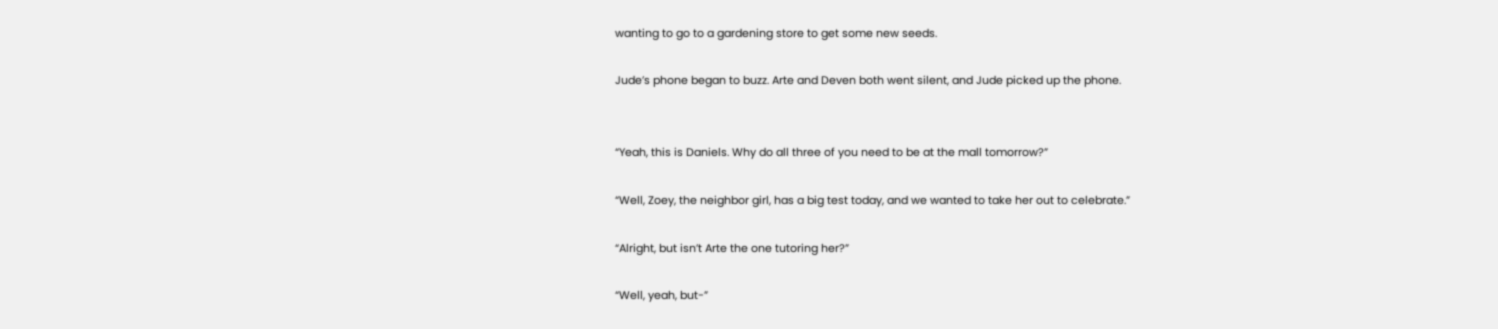wanting to go to a gardening store to get some new seeds.

Jude’s phone began to buzz. Arte and Deven both went silent, and Jude picked up the phone.


“Yeah, this is Daniels. Why do all three of you need to be at the mall tomorrow?”

“Well, Zoey, the neighbor girl, has a big test today, and we wanted to take her out to celebrate.”

“Alright, but isn’t Arte the one tutoring her?”

“Well, yeah, but-”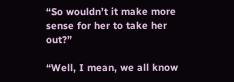“So wouldn’t it make more sense for her to take her out?”

“Well, I mean, we all know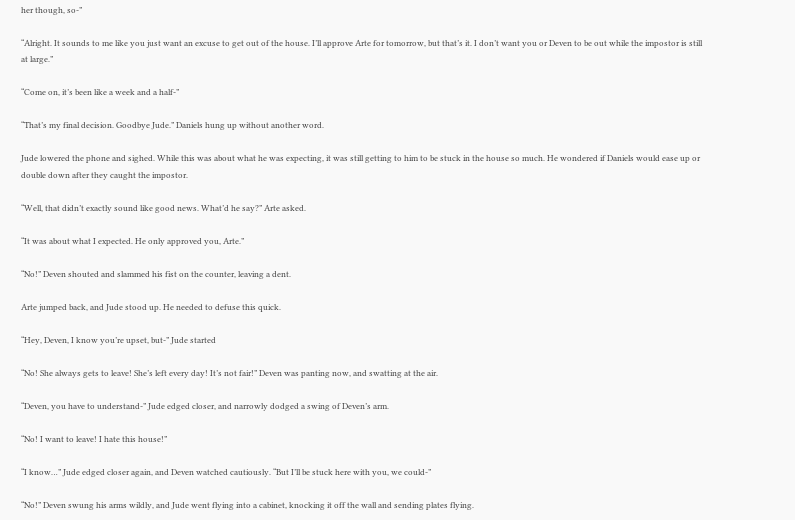her though, so-”

“Alright. It sounds to me like you just want an excuse to get out of the house. I’ll approve Arte for tomorrow, but that’s it. I don’t want you or Deven to be out while the impostor is still at large.”

“Come on, it’s been like a week and a half-”

“That’s my final decision. Goodbye Jude.” Daniels hung up without another word.

Jude lowered the phone and sighed. While this was about what he was expecting, it was still getting to him to be stuck in the house so much. He wondered if Daniels would ease up or double down after they caught the impostor.

“Well, that didn’t exactly sound like good news. What’d he say?” Arte asked.

“It was about what I expected. He only approved you, Arte.”

“No!” Deven shouted and slammed his fist on the counter, leaving a dent.

Arte jumped back, and Jude stood up. He needed to defuse this quick.

“Hey, Deven, I know you’re upset, but-” Jude started

“No! She always gets to leave! She’s left every day! It’s not fair!” Deven was panting now, and swatting at the air.

“Deven, you have to understand-” Jude edged closer, and narrowly dodged a swing of Deven’s arm.

“No! I want to leave! I hate this house!”

“I know…” Jude edged closer again, and Deven watched cautiously. “But I’ll be stuck here with you, we could-”

“No!” Deven swung his arms wildly, and Jude went flying into a cabinet, knocking it off the wall and sending plates flying.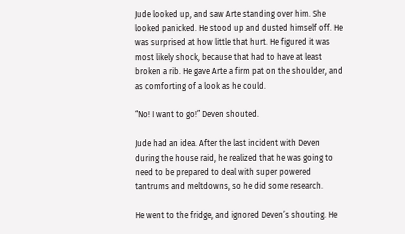Jude looked up, and saw Arte standing over him. She looked panicked. He stood up and dusted himself off. He was surprised at how little that hurt. He figured it was most likely shock, because that had to have at least broken a rib. He gave Arte a firm pat on the shoulder, and as comforting of a look as he could.

“No! I want to go!” Deven shouted.

Jude had an idea. After the last incident with Deven during the house raid, he realized that he was going to need to be prepared to deal with super powered tantrums and meltdowns, so he did some research.

He went to the fridge, and ignored Deven’s shouting. He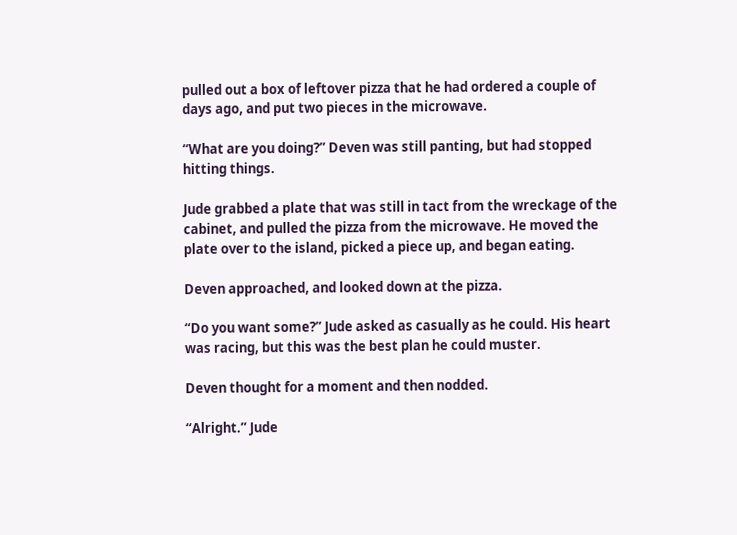pulled out a box of leftover pizza that he had ordered a couple of days ago, and put two pieces in the microwave.

“What are you doing?” Deven was still panting, but had stopped hitting things.

Jude grabbed a plate that was still in tact from the wreckage of the cabinet, and pulled the pizza from the microwave. He moved the plate over to the island, picked a piece up, and began eating.

Deven approached, and looked down at the pizza.

“Do you want some?” Jude asked as casually as he could. His heart was racing, but this was the best plan he could muster.

Deven thought for a moment and then nodded.

“Alright.” Jude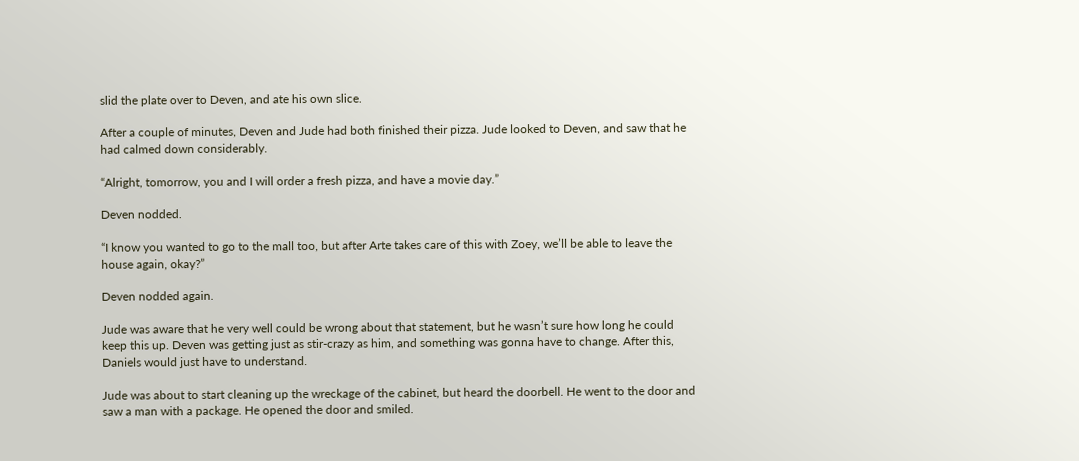slid the plate over to Deven, and ate his own slice.

After a couple of minutes, Deven and Jude had both finished their pizza. Jude looked to Deven, and saw that he had calmed down considerably.

“Alright, tomorrow, you and I will order a fresh pizza, and have a movie day.”

Deven nodded.

“I know you wanted to go to the mall too, but after Arte takes care of this with Zoey, we’ll be able to leave the house again, okay?”

Deven nodded again.

Jude was aware that he very well could be wrong about that statement, but he wasn’t sure how long he could keep this up. Deven was getting just as stir-crazy as him, and something was gonna have to change. After this, Daniels would just have to understand.

Jude was about to start cleaning up the wreckage of the cabinet, but heard the doorbell. He went to the door and saw a man with a package. He opened the door and smiled.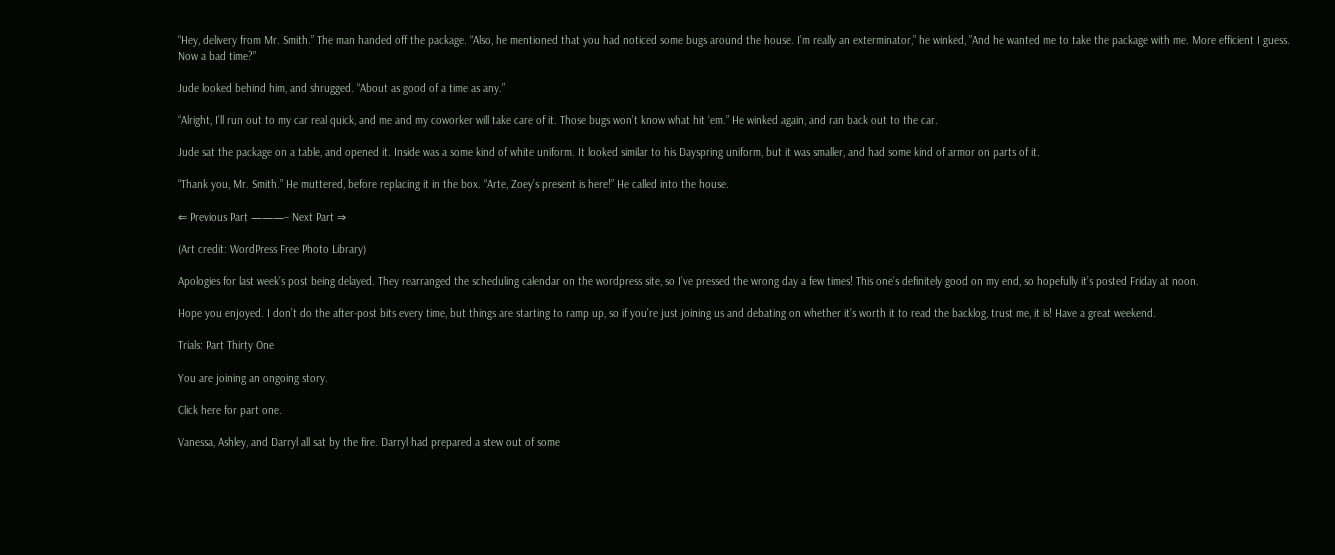“Hey, delivery from Mr. Smith.” The man handed off the package. “Also, he mentioned that you had noticed some bugs around the house. I’m really an exterminator,” he winked, ”And he wanted me to take the package with me. More efficient I guess. Now a bad time?”

Jude looked behind him, and shrugged. “About as good of a time as any.”

“Alright, I’ll run out to my car real quick, and me and my coworker will take care of it. Those bugs won’t know what hit ‘em.” He winked again, and ran back out to the car.

Jude sat the package on a table, and opened it. Inside was a some kind of white uniform. It looked similar to his Dayspring uniform, but it was smaller, and had some kind of armor on parts of it.

“Thank you, Mr. Smith.” He muttered, before replacing it in the box. “Arte, Zoey’s present is here!” He called into the house.

⇐ Previous Part ———– Next Part ⇒

(Art credit: WordPress Free Photo Library)

Apologies for last week’s post being delayed. They rearranged the scheduling calendar on the wordpress site, so I’ve pressed the wrong day a few times! This one’s definitely good on my end, so hopefully it’s posted Friday at noon.

Hope you enjoyed. I don’t do the after-post bits every time, but things are starting to ramp up, so if you’re just joining us and debating on whether it’s worth it to read the backlog, trust me, it is! Have a great weekend.

Trials: Part Thirty One

You are joining an ongoing story.

Click here for part one.

Vanessa, Ashley, and Darryl all sat by the fire. Darryl had prepared a stew out of some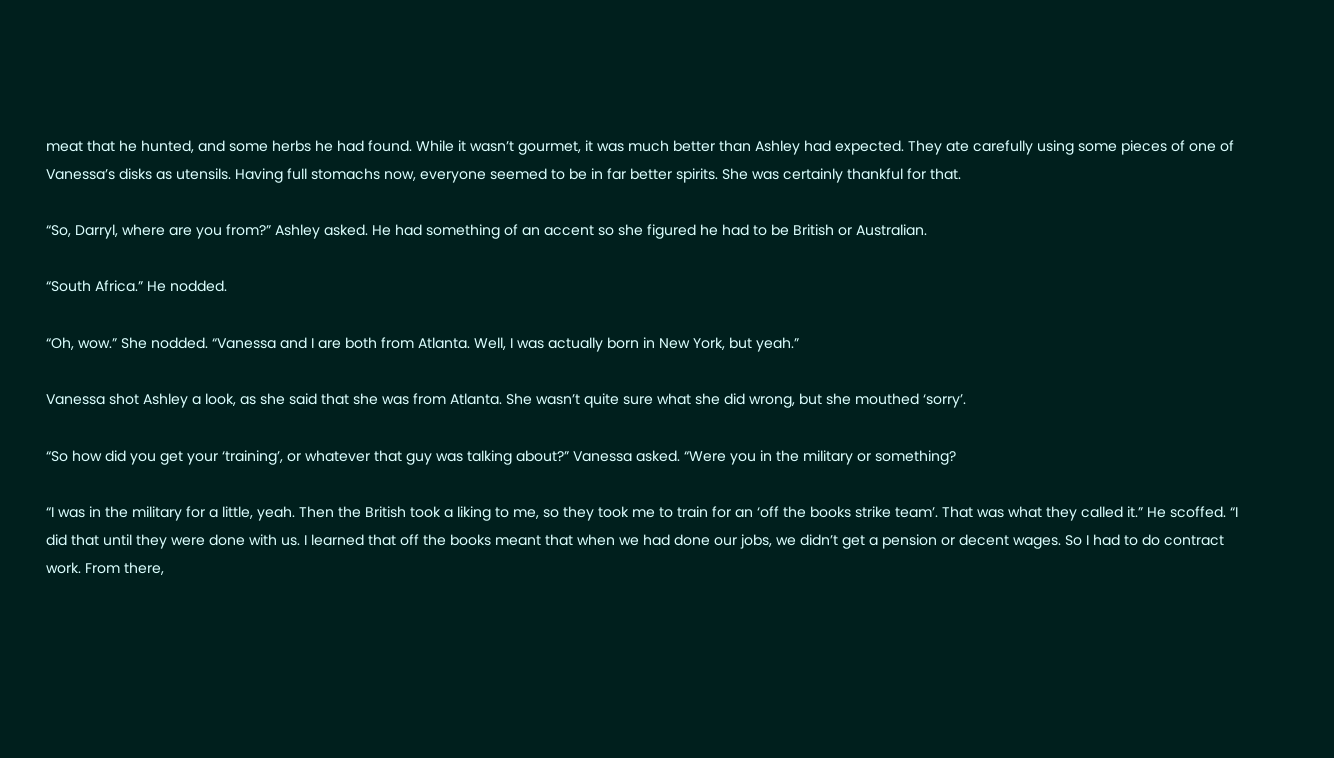meat that he hunted, and some herbs he had found. While it wasn’t gourmet, it was much better than Ashley had expected. They ate carefully using some pieces of one of Vanessa’s disks as utensils. Having full stomachs now, everyone seemed to be in far better spirits. She was certainly thankful for that.

“So, Darryl, where are you from?” Ashley asked. He had something of an accent so she figured he had to be British or Australian.

“South Africa.” He nodded.

“Oh, wow.” She nodded. “Vanessa and I are both from Atlanta. Well, I was actually born in New York, but yeah.”

Vanessa shot Ashley a look, as she said that she was from Atlanta. She wasn’t quite sure what she did wrong, but she mouthed ‘sorry’.

“So how did you get your ‘training’, or whatever that guy was talking about?” Vanessa asked. “Were you in the military or something?

“I was in the military for a little, yeah. Then the British took a liking to me, so they took me to train for an ‘off the books strike team’. That was what they called it.” He scoffed. “I did that until they were done with us. I learned that off the books meant that when we had done our jobs, we didn’t get a pension or decent wages. So I had to do contract work. From there,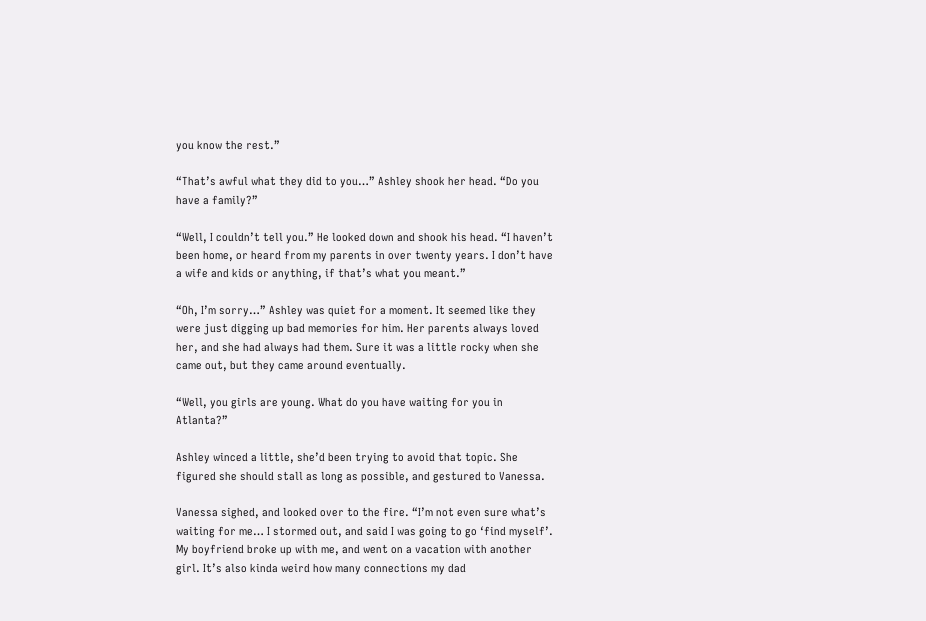you know the rest.”

“That’s awful what they did to you…” Ashley shook her head. “Do you have a family?”

“Well, I couldn’t tell you.” He looked down and shook his head. “I haven’t been home, or heard from my parents in over twenty years. I don’t have a wife and kids or anything, if that’s what you meant.”

“Oh, I’m sorry…” Ashley was quiet for a moment. It seemed like they were just digging up bad memories for him. Her parents always loved her, and she had always had them. Sure it was a little rocky when she came out, but they came around eventually.

“Well, you girls are young. What do you have waiting for you in Atlanta?”

Ashley winced a little, she’d been trying to avoid that topic. She figured she should stall as long as possible, and gestured to Vanessa.

Vanessa sighed, and looked over to the fire. “I’m not even sure what’s waiting for me… I stormed out, and said I was going to go ‘find myself’. My boyfriend broke up with me, and went on a vacation with another girl. It’s also kinda weird how many connections my dad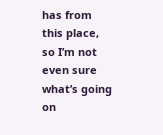has from this place, so I’m not even sure what’s going on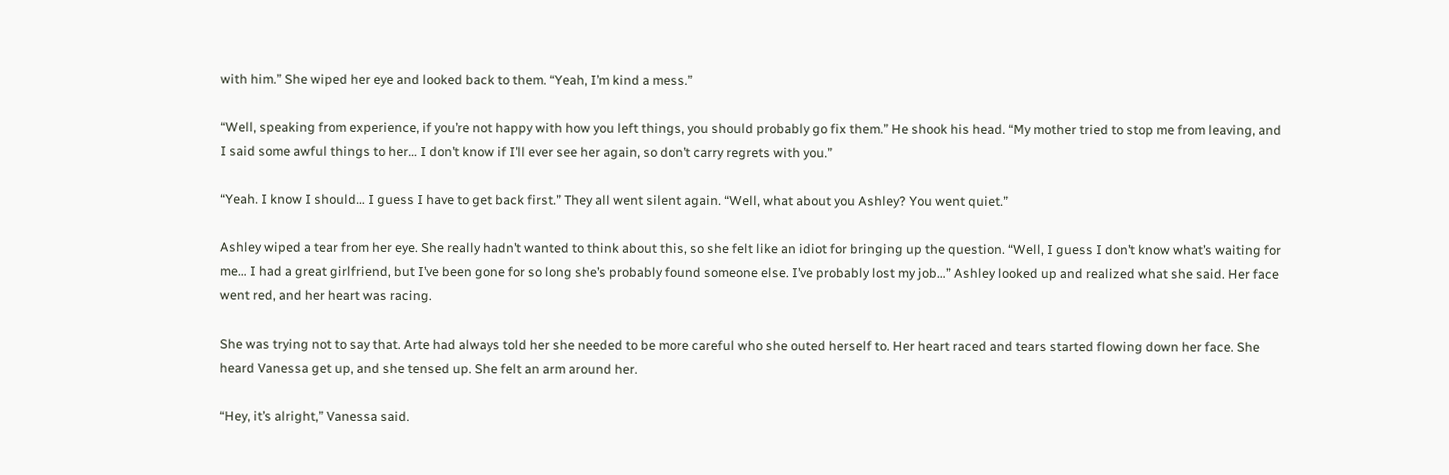with him.” She wiped her eye and looked back to them. “Yeah, I’m kind a mess.”

“Well, speaking from experience, if you’re not happy with how you left things, you should probably go fix them.” He shook his head. “My mother tried to stop me from leaving, and I said some awful things to her… I don’t know if I’ll ever see her again, so don’t carry regrets with you.”

“Yeah. I know I should… I guess I have to get back first.” They all went silent again. “Well, what about you Ashley? You went quiet.”

Ashley wiped a tear from her eye. She really hadn’t wanted to think about this, so she felt like an idiot for bringing up the question. “Well, I guess I don’t know what’s waiting for me… I had a great girlfriend, but I’ve been gone for so long she’s probably found someone else. I’ve probably lost my job…” Ashley looked up and realized what she said. Her face went red, and her heart was racing.

She was trying not to say that. Arte had always told her she needed to be more careful who she outed herself to. Her heart raced and tears started flowing down her face. She heard Vanessa get up, and she tensed up. She felt an arm around her.

“Hey, it’s alright,” Vanessa said.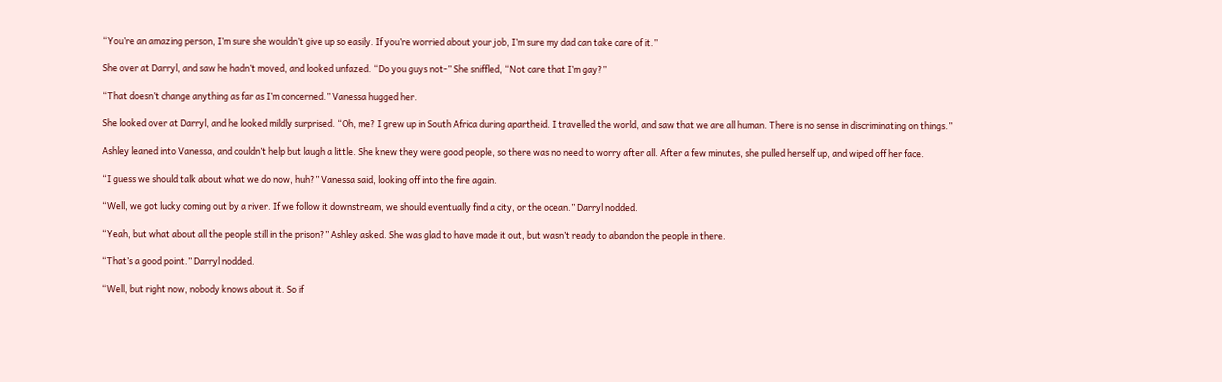“You’re an amazing person, I’m sure she wouldn’t give up so easily. If you’re worried about your job, I’m sure my dad can take care of it.”

She over at Darryl, and saw he hadn’t moved, and looked unfazed. “Do you guys not-” She sniffled, “Not care that I’m gay?”

“That doesn’t change anything as far as I’m concerned.” Vanessa hugged her.

She looked over at Darryl, and he looked mildly surprised. “Oh, me? I grew up in South Africa during apartheid. I travelled the world, and saw that we are all human. There is no sense in discriminating on things.”

Ashley leaned into Vanessa, and couldn’t help but laugh a little. She knew they were good people, so there was no need to worry after all. After a few minutes, she pulled herself up, and wiped off her face.

“I guess we should talk about what we do now, huh?” Vanessa said, looking off into the fire again.

“Well, we got lucky coming out by a river. If we follow it downstream, we should eventually find a city, or the ocean.” Darryl nodded.

“Yeah, but what about all the people still in the prison?” Ashley asked. She was glad to have made it out, but wasn’t ready to abandon the people in there.

“That’s a good point.” Darryl nodded.

“Well, but right now, nobody knows about it. So if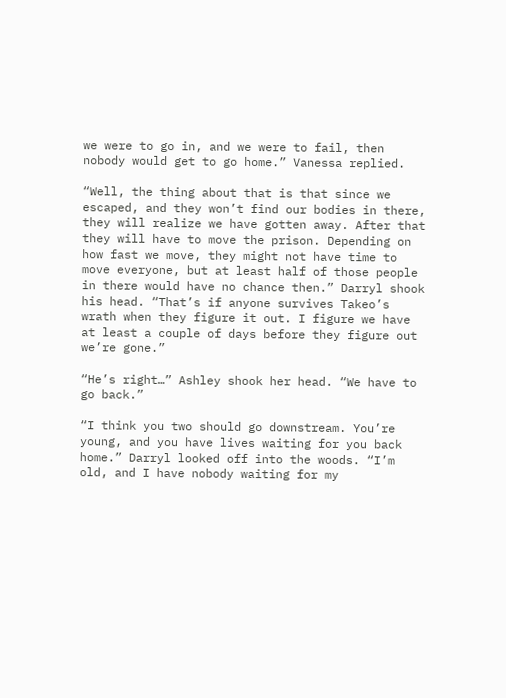we were to go in, and we were to fail, then nobody would get to go home.” Vanessa replied.

“Well, the thing about that is that since we escaped, and they won’t find our bodies in there, they will realize we have gotten away. After that they will have to move the prison. Depending on how fast we move, they might not have time to move everyone, but at least half of those people in there would have no chance then.” Darryl shook his head. “That’s if anyone survives Takeo’s wrath when they figure it out. I figure we have at least a couple of days before they figure out we’re gone.”

“He’s right…” Ashley shook her head. “We have to go back.”

“I think you two should go downstream. You’re young, and you have lives waiting for you back home.” Darryl looked off into the woods. “I’m old, and I have nobody waiting for my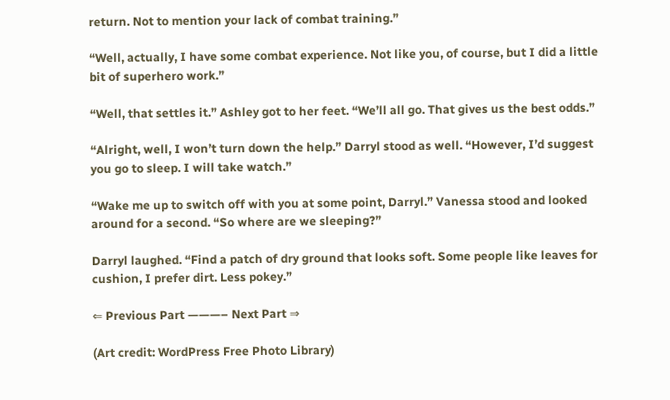return. Not to mention your lack of combat training.”

“Well, actually, I have some combat experience. Not like you, of course, but I did a little bit of superhero work.”

“Well, that settles it.” Ashley got to her feet. “We’ll all go. That gives us the best odds.”

“Alright, well, I won’t turn down the help.” Darryl stood as well. “However, I’d suggest you go to sleep. I will take watch.”

“Wake me up to switch off with you at some point, Darryl.” Vanessa stood and looked around for a second. “So where are we sleeping?”

Darryl laughed. “Find a patch of dry ground that looks soft. Some people like leaves for cushion, I prefer dirt. Less pokey.”

⇐ Previous Part ———– Next Part ⇒

(Art credit: WordPress Free Photo Library)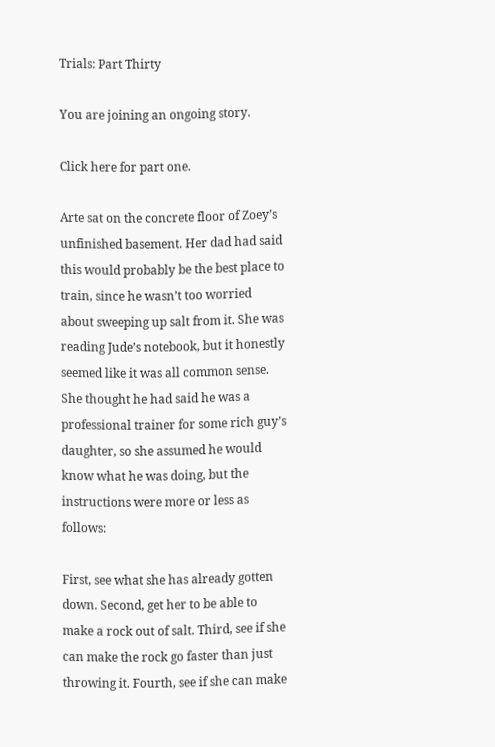Trials: Part Thirty

You are joining an ongoing story.

Click here for part one.

Arte sat on the concrete floor of Zoey’s unfinished basement. Her dad had said this would probably be the best place to train, since he wasn’t too worried about sweeping up salt from it. She was reading Jude’s notebook, but it honestly seemed like it was all common sense. She thought he had said he was a professional trainer for some rich guy’s daughter, so she assumed he would know what he was doing, but the instructions were more or less as follows:

First, see what she has already gotten down. Second, get her to be able to make a rock out of salt. Third, see if she can make the rock go faster than just throwing it. Fourth, see if she can make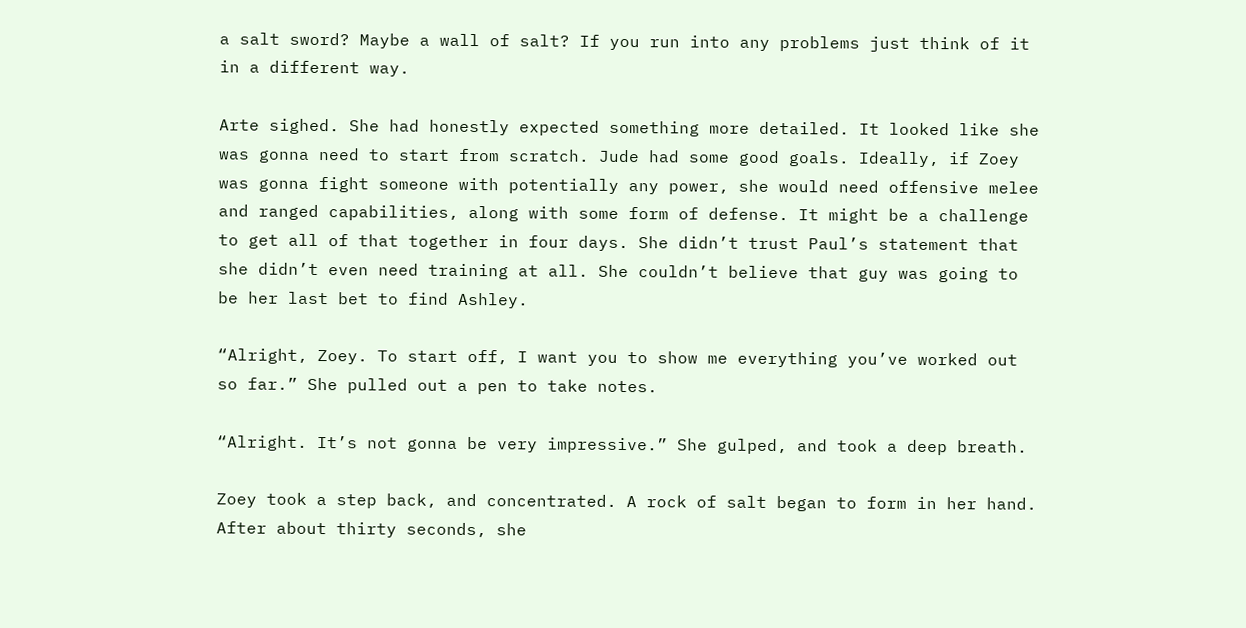a salt sword? Maybe a wall of salt? If you run into any problems just think of it in a different way.

Arte sighed. She had honestly expected something more detailed. It looked like she was gonna need to start from scratch. Jude had some good goals. Ideally, if Zoey was gonna fight someone with potentially any power, she would need offensive melee and ranged capabilities, along with some form of defense. It might be a challenge to get all of that together in four days. She didn’t trust Paul’s statement that she didn’t even need training at all. She couldn’t believe that guy was going to be her last bet to find Ashley.

“Alright, Zoey. To start off, I want you to show me everything you’ve worked out so far.” She pulled out a pen to take notes.

“Alright. It’s not gonna be very impressive.” She gulped, and took a deep breath.

Zoey took a step back, and concentrated. A rock of salt began to form in her hand. After about thirty seconds, she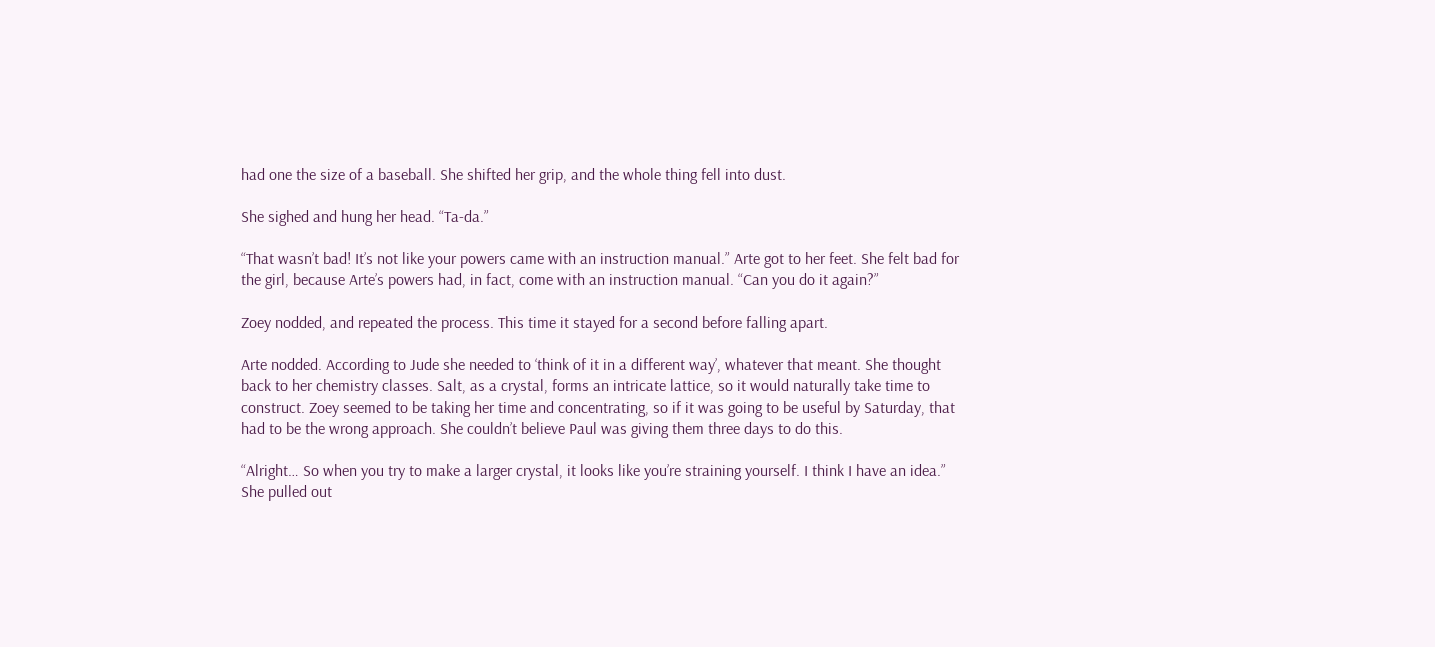had one the size of a baseball. She shifted her grip, and the whole thing fell into dust.

She sighed and hung her head. “Ta-da.”

“That wasn’t bad! It’s not like your powers came with an instruction manual.” Arte got to her feet. She felt bad for the girl, because Arte’s powers had, in fact, come with an instruction manual. “Can you do it again?”

Zoey nodded, and repeated the process. This time it stayed for a second before falling apart.

Arte nodded. According to Jude she needed to ‘think of it in a different way’, whatever that meant. She thought back to her chemistry classes. Salt, as a crystal, forms an intricate lattice, so it would naturally take time to construct. Zoey seemed to be taking her time and concentrating, so if it was going to be useful by Saturday, that had to be the wrong approach. She couldn’t believe Paul was giving them three days to do this.

“Alright… So when you try to make a larger crystal, it looks like you’re straining yourself. I think I have an idea.” She pulled out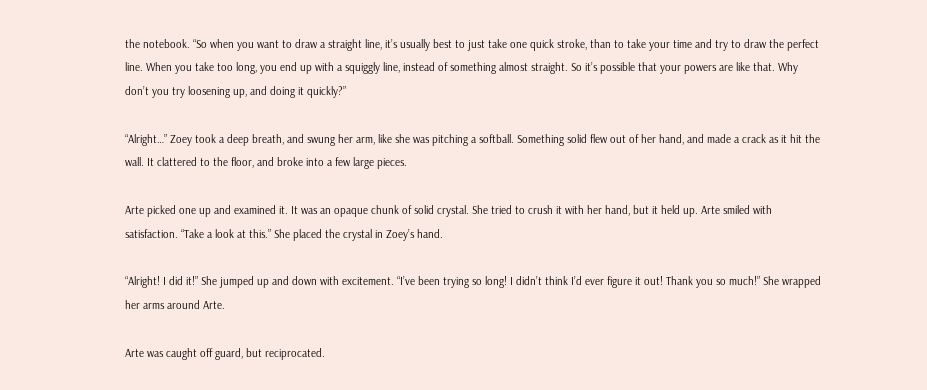the notebook. “So when you want to draw a straight line, it’s usually best to just take one quick stroke, than to take your time and try to draw the perfect line. When you take too long, you end up with a squiggly line, instead of something almost straight. So it’s possible that your powers are like that. Why don’t you try loosening up, and doing it quickly?”

“Alright…” Zoey took a deep breath, and swung her arm, like she was pitching a softball. Something solid flew out of her hand, and made a crack as it hit the wall. It clattered to the floor, and broke into a few large pieces.

Arte picked one up and examined it. It was an opaque chunk of solid crystal. She tried to crush it with her hand, but it held up. Arte smiled with satisfaction. “Take a look at this.” She placed the crystal in Zoey’s hand.

“Alright! I did it!” She jumped up and down with excitement. “I’ve been trying so long! I didn’t think I’d ever figure it out! Thank you so much!” She wrapped her arms around Arte.

Arte was caught off guard, but reciprocated.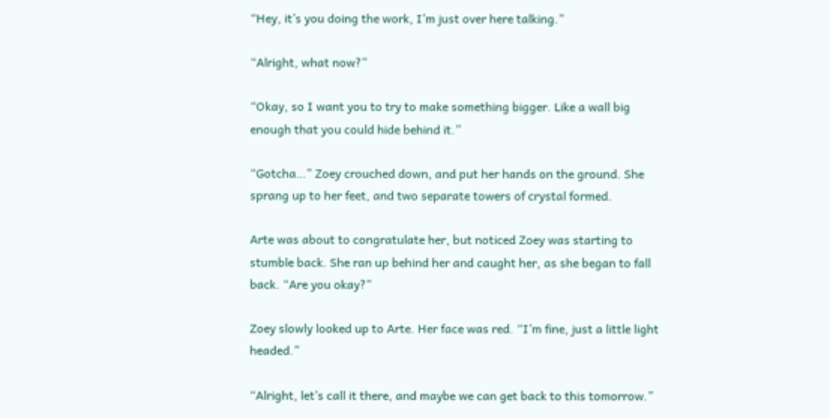“Hey, it’s you doing the work, I’m just over here talking.”

“Alright, what now?”

“Okay, so I want you to try to make something bigger. Like a wall big enough that you could hide behind it.”

“Gotcha…” Zoey crouched down, and put her hands on the ground. She sprang up to her feet, and two separate towers of crystal formed.

Arte was about to congratulate her, but noticed Zoey was starting to stumble back. She ran up behind her and caught her, as she began to fall back. “Are you okay?”

Zoey slowly looked up to Arte. Her face was red. “I’m fine, just a little light headed.”

“Alright, let’s call it there, and maybe we can get back to this tomorrow.”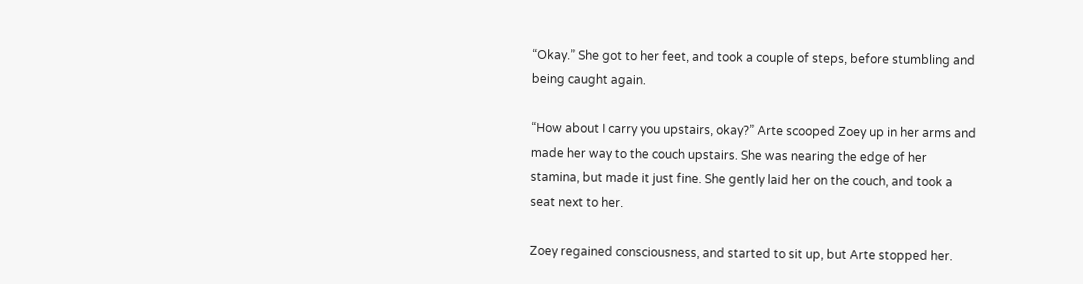“Okay.” She got to her feet, and took a couple of steps, before stumbling and being caught again.

“How about I carry you upstairs, okay?” Arte scooped Zoey up in her arms and made her way to the couch upstairs. She was nearing the edge of her stamina, but made it just fine. She gently laid her on the couch, and took a seat next to her.

Zoey regained consciousness, and started to sit up, but Arte stopped her.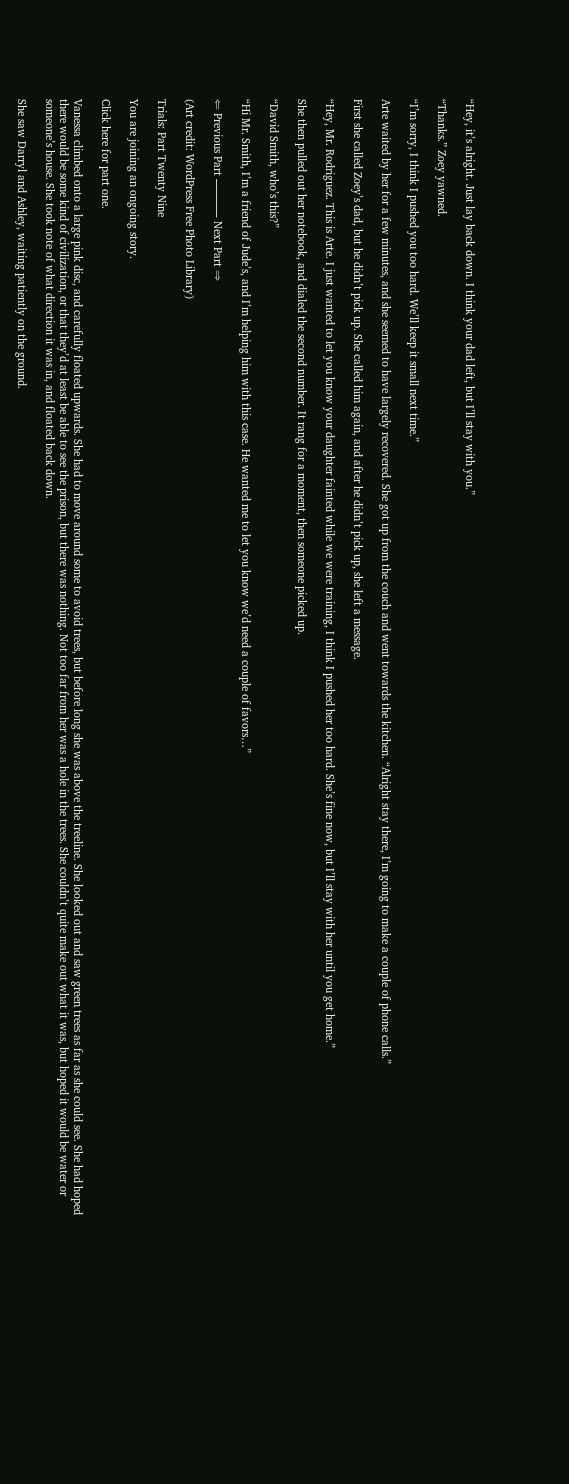“Hey, it’s alright. Just lay back down. I think your dad left, but I’ll stay with you.”

“Thanks.” Zoey yawned.

“I’m sorry, I think I pushed you too hard. We’ll keep it small next time.”

Arte waited by her for a few minutes, and she seemed to have largely recovered. She got up from the couch and went towards the kitchen. “Alright stay there, I’m going to make a couple of phone calls.”

First she called Zoey’s dad, but he didn’t pick up. She called him again, and after he didn’t pick up, she left a message.

“Hey, Mr. Rodriguez. This is Arte. I just wanted to let you know your daughter fainted while we were training, I think I pushed her too hard. She’s fine now, but I’ll stay with her until you get home.”

She then pulled out her notebook, and dialed the second number. It rang for a moment, then someone picked up.

“David Smith, who’s this?”

“Hi Mr. Smith, I’m a friend of Jude’s, and I’m helping him with this case. He wanted me to let you know we’d need a couple of favors…”

⇐ Previous Part ———– Next Part ⇒

(Art credit: WordPress Free Photo Library)

Trials: Part Twenty Nine

You are joining an ongoing story.

Click here for part one.

Vanessa climbed onto a large pink disc, and carefully floated upwards. She had to move around some to avoid trees, but before long she was above the treeline. She looked out and saw green trees as far as she could see. She had hoped there would be some kind of civilization, or that they’d at least be able to see the prison, but there was nothing. Not too far from her was a hole in the trees. She couldn’t quite make out what it was, but hoped it would be water or someone’s house. She took note of what direction it was in, and floated back down.

She saw Darryl and Ashley, waiting patiently on the ground.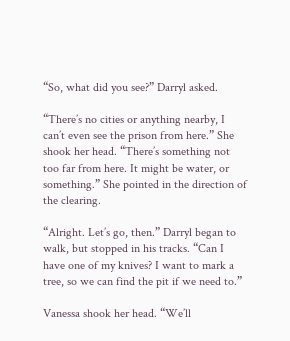“So, what did you see?” Darryl asked.

“There’s no cities or anything nearby, I can’t even see the prison from here.” She shook her head. “There’s something not too far from here. It might be water, or something.” She pointed in the direction of the clearing.

“Alright. Let’s go, then.” Darryl began to walk, but stopped in his tracks. “Can I have one of my knives? I want to mark a tree, so we can find the pit if we need to.”

Vanessa shook her head. “We’ll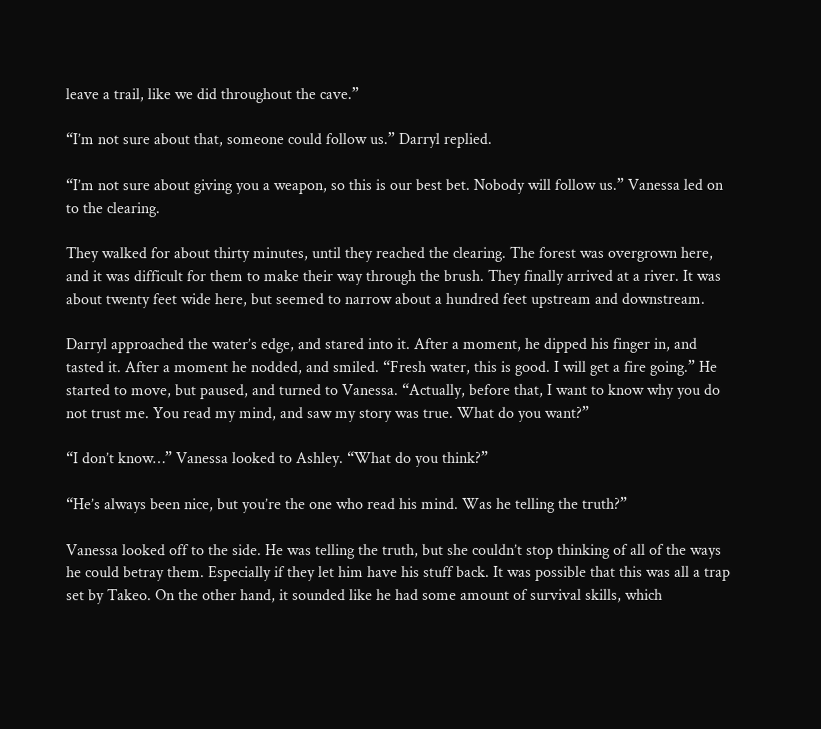leave a trail, like we did throughout the cave.”

“I’m not sure about that, someone could follow us.” Darryl replied.

“I’m not sure about giving you a weapon, so this is our best bet. Nobody will follow us.” Vanessa led on to the clearing.

They walked for about thirty minutes, until they reached the clearing. The forest was overgrown here, and it was difficult for them to make their way through the brush. They finally arrived at a river. It was about twenty feet wide here, but seemed to narrow about a hundred feet upstream and downstream.

Darryl approached the water’s edge, and stared into it. After a moment, he dipped his finger in, and tasted it. After a moment he nodded, and smiled. “Fresh water, this is good. I will get a fire going.” He started to move, but paused, and turned to Vanessa. “Actually, before that, I want to know why you do not trust me. You read my mind, and saw my story was true. What do you want?”

“I don’t know…” Vanessa looked to Ashley. “What do you think?”

“He’s always been nice, but you’re the one who read his mind. Was he telling the truth?”

Vanessa looked off to the side. He was telling the truth, but she couldn’t stop thinking of all of the ways he could betray them. Especially if they let him have his stuff back. It was possible that this was all a trap set by Takeo. On the other hand, it sounded like he had some amount of survival skills, which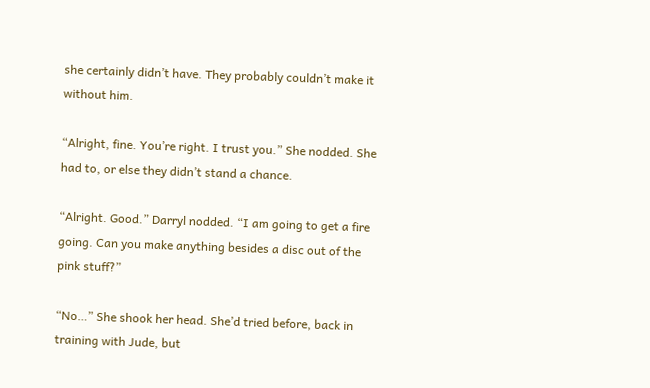she certainly didn’t have. They probably couldn’t make it without him.

“Alright, fine. You’re right. I trust you.” She nodded. She had to, or else they didn’t stand a chance.

“Alright. Good.” Darryl nodded. “I am going to get a fire going. Can you make anything besides a disc out of the pink stuff?”

“No…” She shook her head. She’d tried before, back in training with Jude, but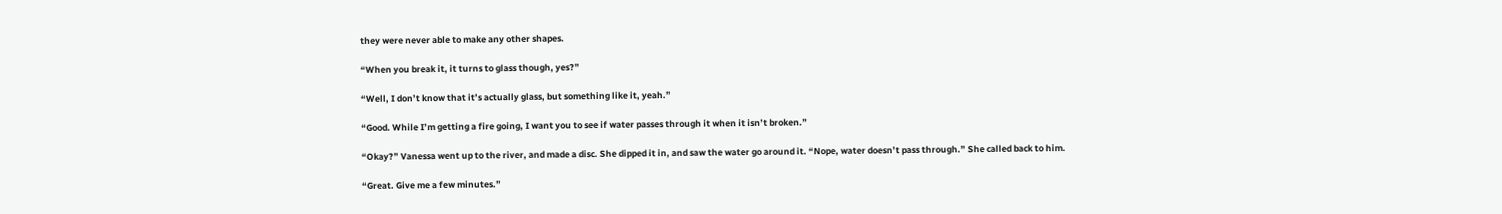they were never able to make any other shapes.

“When you break it, it turns to glass though, yes?”

“Well, I don’t know that it’s actually glass, but something like it, yeah.”

“Good. While I’m getting a fire going, I want you to see if water passes through it when it isn’t broken.”

“Okay?” Vanessa went up to the river, and made a disc. She dipped it in, and saw the water go around it. “Nope, water doesn’t pass through.” She called back to him.

“Great. Give me a few minutes.”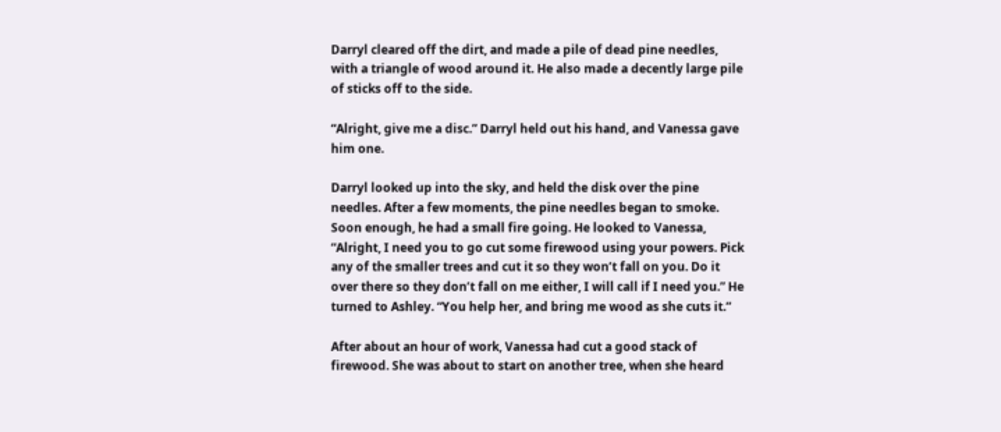Darryl cleared off the dirt, and made a pile of dead pine needles, with a triangle of wood around it. He also made a decently large pile of sticks off to the side.

“Alright, give me a disc.” Darryl held out his hand, and Vanessa gave him one.

Darryl looked up into the sky, and held the disk over the pine needles. After a few moments, the pine needles began to smoke. Soon enough, he had a small fire going. He looked to Vanessa, “Alright, I need you to go cut some firewood using your powers. Pick any of the smaller trees and cut it so they won’t fall on you. Do it over there so they don’t fall on me either, I will call if I need you.” He turned to Ashley. “You help her, and bring me wood as she cuts it.”

After about an hour of work, Vanessa had cut a good stack of firewood. She was about to start on another tree, when she heard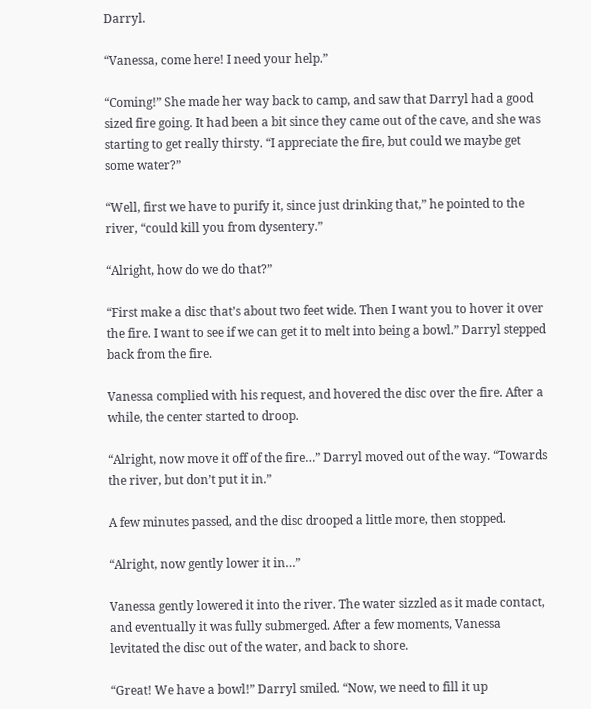Darryl.

“Vanessa, come here! I need your help.”

“Coming!” She made her way back to camp, and saw that Darryl had a good sized fire going. It had been a bit since they came out of the cave, and she was starting to get really thirsty. “I appreciate the fire, but could we maybe get some water?”

“Well, first we have to purify it, since just drinking that,” he pointed to the river, “could kill you from dysentery.”

“Alright, how do we do that?”

“First make a disc that’s about two feet wide. Then I want you to hover it over the fire. I want to see if we can get it to melt into being a bowl.” Darryl stepped back from the fire.

Vanessa complied with his request, and hovered the disc over the fire. After a while, the center started to droop.

“Alright, now move it off of the fire…” Darryl moved out of the way. “Towards the river, but don’t put it in.”

A few minutes passed, and the disc drooped a little more, then stopped.

“Alright, now gently lower it in…”

Vanessa gently lowered it into the river. The water sizzled as it made contact, and eventually it was fully submerged. After a few moments, Vanessa levitated the disc out of the water, and back to shore.

“Great! We have a bowl!” Darryl smiled. “Now, we need to fill it up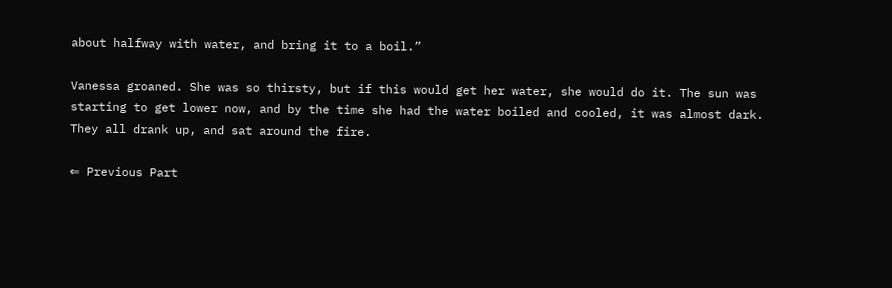about halfway with water, and bring it to a boil.”

Vanessa groaned. She was so thirsty, but if this would get her water, she would do it. The sun was starting to get lower now, and by the time she had the water boiled and cooled, it was almost dark. They all drank up, and sat around the fire.

⇐ Previous Part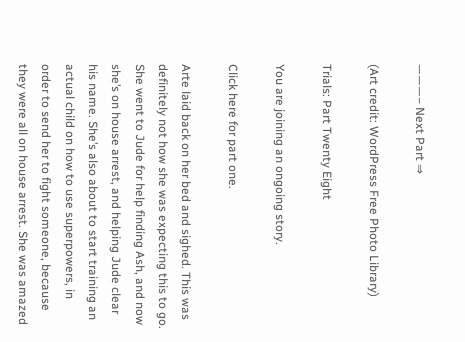———– Next Part ⇒

(Art credit: WordPress Free Photo Library)

Trials: Part Twenty Eight

You are joining an ongoing story.

Click here for part one.

Arte laid back on her bed and sighed. This was definitely not how she was expecting this to go. She went to Jude for help finding Ash, and now she’s on house arrest, and helping Jude clear his name. She’s also about to start training an actual child on how to use superpowers, in order to send her to fight someone, because they were all on house arrest. She was amazed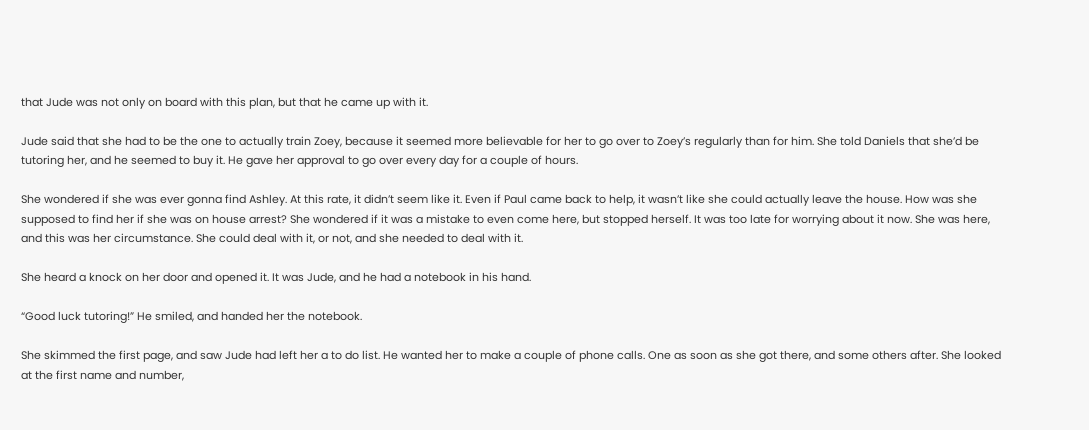that Jude was not only on board with this plan, but that he came up with it.

Jude said that she had to be the one to actually train Zoey, because it seemed more believable for her to go over to Zoey’s regularly than for him. She told Daniels that she’d be tutoring her, and he seemed to buy it. He gave her approval to go over every day for a couple of hours.

She wondered if she was ever gonna find Ashley. At this rate, it didn’t seem like it. Even if Paul came back to help, it wasn’t like she could actually leave the house. How was she supposed to find her if she was on house arrest? She wondered if it was a mistake to even come here, but stopped herself. It was too late for worrying about it now. She was here, and this was her circumstance. She could deal with it, or not, and she needed to deal with it.

She heard a knock on her door and opened it. It was Jude, and he had a notebook in his hand.

“Good luck tutoring!” He smiled, and handed her the notebook.

She skimmed the first page, and saw Jude had left her a to do list. He wanted her to make a couple of phone calls. One as soon as she got there, and some others after. She looked at the first name and number,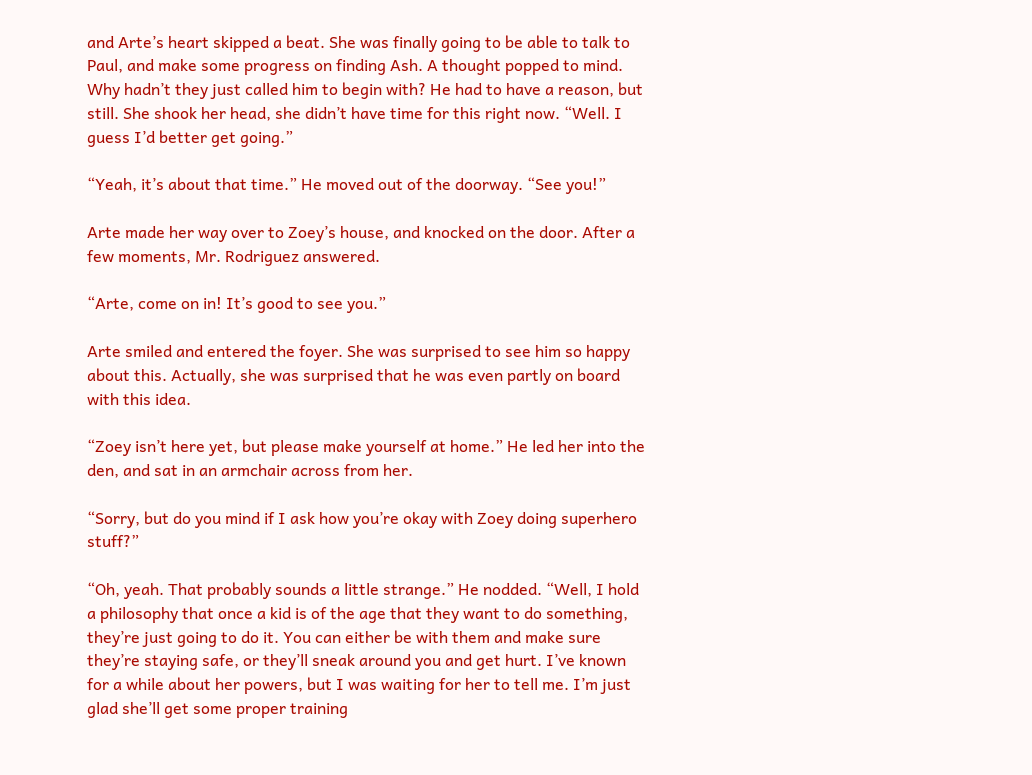and Arte’s heart skipped a beat. She was finally going to be able to talk to Paul, and make some progress on finding Ash. A thought popped to mind. Why hadn’t they just called him to begin with? He had to have a reason, but still. She shook her head, she didn’t have time for this right now. “Well. I guess I’d better get going.”

“Yeah, it’s about that time.” He moved out of the doorway. “See you!”

Arte made her way over to Zoey’s house, and knocked on the door. After a few moments, Mr. Rodriguez answered.

“Arte, come on in! It’s good to see you.”

Arte smiled and entered the foyer. She was surprised to see him so happy about this. Actually, she was surprised that he was even partly on board with this idea.

“Zoey isn’t here yet, but please make yourself at home.” He led her into the den, and sat in an armchair across from her.

“Sorry, but do you mind if I ask how you’re okay with Zoey doing superhero stuff?”

“Oh, yeah. That probably sounds a little strange.” He nodded. “Well, I hold a philosophy that once a kid is of the age that they want to do something, they’re just going to do it. You can either be with them and make sure they’re staying safe, or they’ll sneak around you and get hurt. I’ve known for a while about her powers, but I was waiting for her to tell me. I’m just glad she’ll get some proper training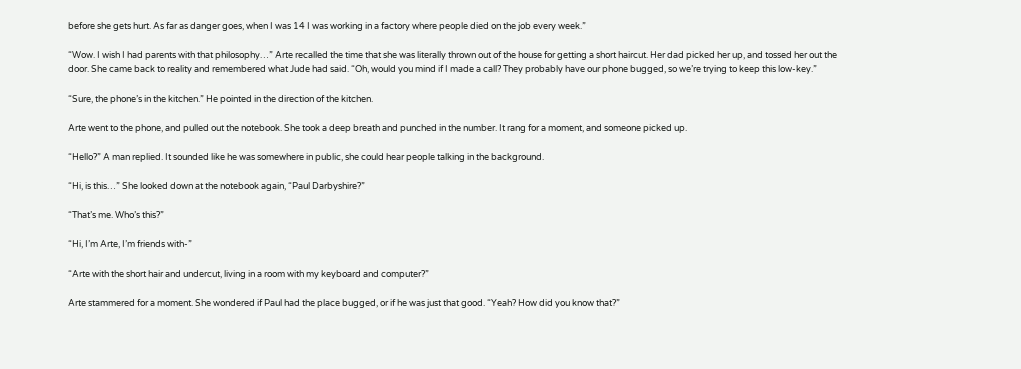before she gets hurt. As far as danger goes, when I was 14 I was working in a factory where people died on the job every week.”

“Wow. I wish I had parents with that philosophy…” Arte recalled the time that she was literally thrown out of the house for getting a short haircut. Her dad picked her up, and tossed her out the door. She came back to reality and remembered what Jude had said. “Oh, would you mind if I made a call? They probably have our phone bugged, so we’re trying to keep this low-key.”

“Sure, the phone’s in the kitchen.” He pointed in the direction of the kitchen.

Arte went to the phone, and pulled out the notebook. She took a deep breath and punched in the number. It rang for a moment, and someone picked up.

“Hello?” A man replied. It sounded like he was somewhere in public, she could hear people talking in the background.

“Hi, is this…” She looked down at the notebook again, “Paul Darbyshire?”

“That’s me. Who’s this?”

“Hi, I’m Arte, I’m friends with-”

“Arte with the short hair and undercut, living in a room with my keyboard and computer?”

Arte stammered for a moment. She wondered if Paul had the place bugged, or if he was just that good. “Yeah? How did you know that?”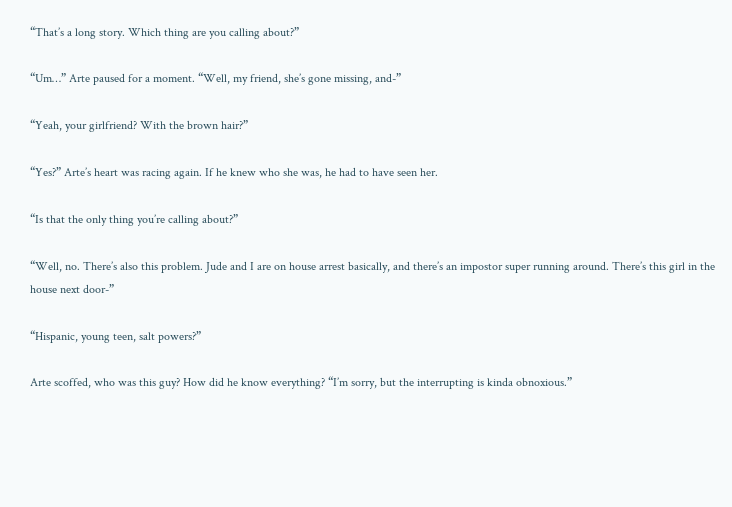“That’s a long story. Which thing are you calling about?”

“Um…” Arte paused for a moment. “Well, my friend, she’s gone missing, and-”

“Yeah, your girlfriend? With the brown hair?”

“Yes?” Arte’s heart was racing again. If he knew who she was, he had to have seen her.

“Is that the only thing you’re calling about?”

“Well, no. There’s also this problem. Jude and I are on house arrest basically, and there’s an impostor super running around. There’s this girl in the house next door-”

“Hispanic, young teen, salt powers?”

Arte scoffed, who was this guy? How did he know everything? “I’m sorry, but the interrupting is kinda obnoxious.”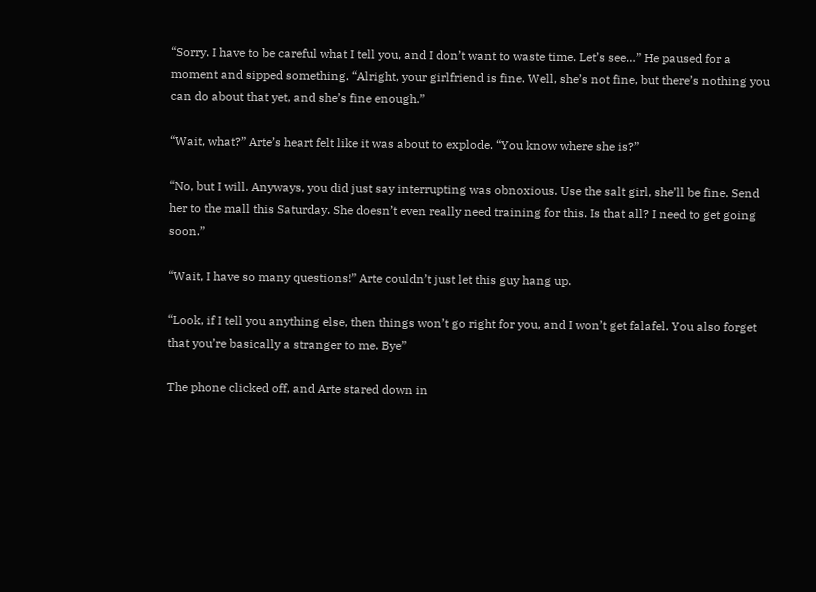“Sorry. I have to be careful what I tell you, and I don’t want to waste time. Let’s see…” He paused for a moment and sipped something. “Alright, your girlfriend is fine. Well, she’s not fine, but there’s nothing you can do about that yet, and she’s fine enough.”

“Wait, what?” Arte’s heart felt like it was about to explode. “You know where she is?”

“No, but I will. Anyways, you did just say interrupting was obnoxious. Use the salt girl, she’ll be fine. Send her to the mall this Saturday. She doesn’t even really need training for this. Is that all? I need to get going soon.”

“Wait, I have so many questions!” Arte couldn’t just let this guy hang up.

“Look, if I tell you anything else, then things won’t go right for you, and I won’t get falafel. You also forget that you’re basically a stranger to me. Bye”

The phone clicked off, and Arte stared down in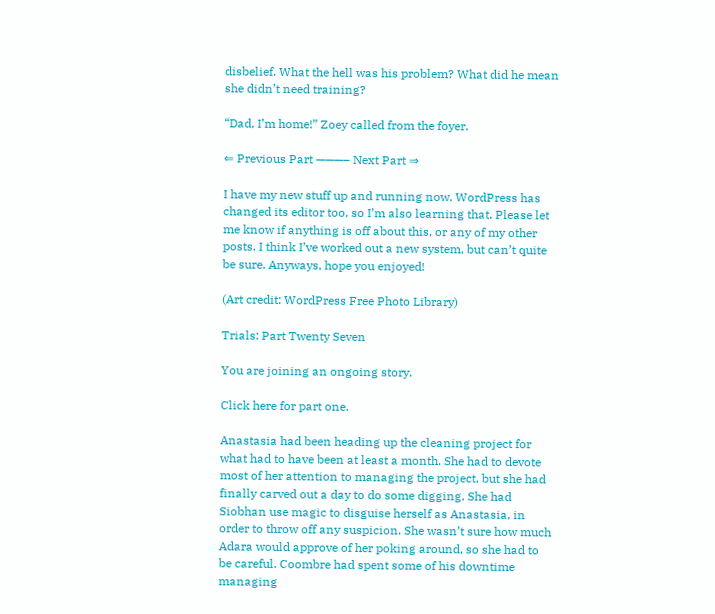disbelief. What the hell was his problem? What did he mean she didn’t need training?

“Dad, I’m home!” Zoey called from the foyer.

⇐ Previous Part ———– Next Part ⇒

I have my new stuff up and running now. WordPress has changed its editor too, so I’m also learning that. Please let me know if anything is off about this, or any of my other posts. I think I’ve worked out a new system, but can’t quite be sure. Anyways, hope you enjoyed!

(Art credit: WordPress Free Photo Library)

Trials: Part Twenty Seven

You are joining an ongoing story.

Click here for part one.

Anastasia had been heading up the cleaning project for what had to have been at least a month. She had to devote most of her attention to managing the project, but she had finally carved out a day to do some digging. She had Siobhan use magic to disguise herself as Anastasia, in order to throw off any suspicion. She wasn’t sure how much Adara would approve of her poking around, so she had to be careful. Coombre had spent some of his downtime managing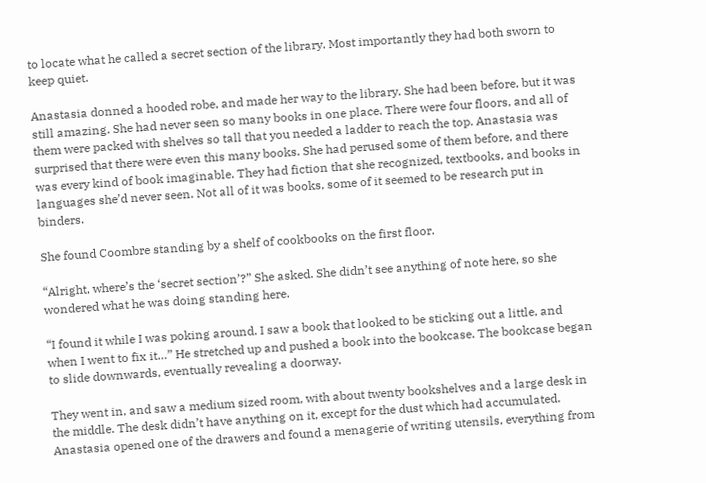to locate what he called a secret section of the library. Most importantly they had both sworn to keep quiet.

Anastasia donned a hooded robe, and made her way to the library. She had been before, but it was still amazing. She had never seen so many books in one place. There were four floors, and all of them were packed with shelves so tall that you needed a ladder to reach the top. Anastasia was surprised that there were even this many books. She had perused some of them before, and there was every kind of book imaginable. They had fiction that she recognized, textbooks, and books in languages she’d never seen. Not all of it was books, some of it seemed to be research put in binders.

She found Coombre standing by a shelf of cookbooks on the first floor.

“Alright, where’s the ‘secret section’?” She asked. She didn’t see anything of note here, so she wondered what he was doing standing here.

“I found it while I was poking around. I saw a book that looked to be sticking out a little, and when I went to fix it…” He stretched up and pushed a book into the bookcase. The bookcase began to slide downwards, eventually revealing a doorway.

They went in, and saw a medium sized room, with about twenty bookshelves and a large desk in the middle. The desk didn’t have anything on it, except for the dust which had accumulated. Anastasia opened one of the drawers and found a menagerie of writing utensils, everything from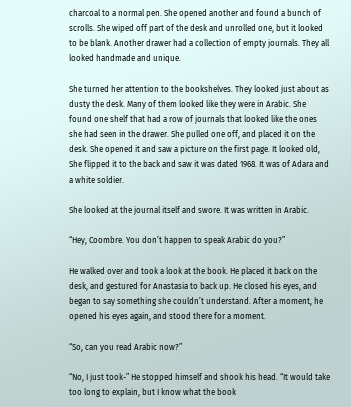charcoal to a normal pen. She opened another and found a bunch of scrolls. She wiped off part of the desk and unrolled one, but it looked to be blank. Another drawer had a collection of empty journals. They all looked handmade and unique.

She turned her attention to the bookshelves. They looked just about as dusty the desk. Many of them looked like they were in Arabic. She found one shelf that had a row of journals that looked like the ones she had seen in the drawer. She pulled one off, and placed it on the desk. She opened it and saw a picture on the first page. It looked old, She flipped it to the back and saw it was dated 1968. It was of Adara and a white soldier.

She looked at the journal itself and swore. It was written in Arabic.

“Hey, Coombre. You don’t happen to speak Arabic do you?”

He walked over and took a look at the book. He placed it back on the desk, and gestured for Anastasia to back up. He closed his eyes, and began to say something she couldn’t understand. After a moment, he opened his eyes again, and stood there for a moment.

“So, can you read Arabic now?”

“No, I just took-” He stopped himself and shook his head. “It would take too long to explain, but I know what the book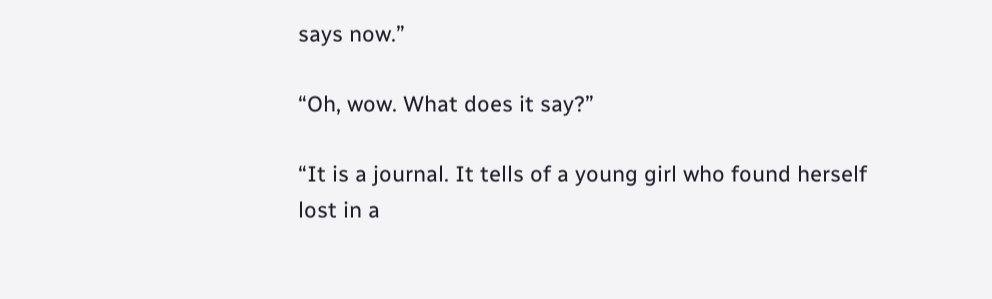says now.”

“Oh, wow. What does it say?”

“It is a journal. It tells of a young girl who found herself lost in a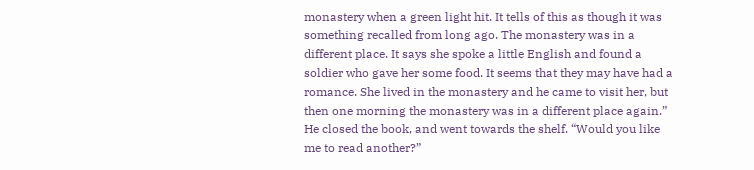monastery when a green light hit. It tells of this as though it was something recalled from long ago. The monastery was in a different place. It says she spoke a little English and found a soldier who gave her some food. It seems that they may have had a romance. She lived in the monastery and he came to visit her, but then one morning the monastery was in a different place again.” He closed the book, and went towards the shelf. “Would you like me to read another?”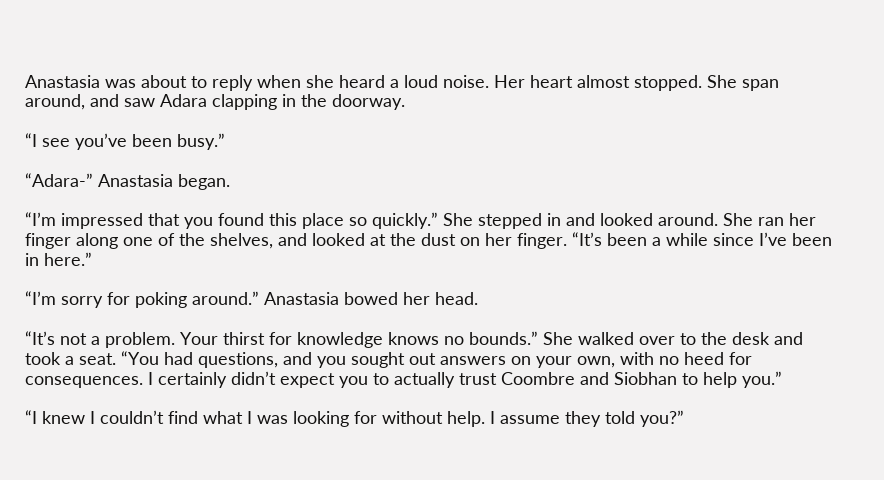Anastasia was about to reply when she heard a loud noise. Her heart almost stopped. She span around, and saw Adara clapping in the doorway.

“I see you’ve been busy.”

“Adara-” Anastasia began.

“I’m impressed that you found this place so quickly.” She stepped in and looked around. She ran her finger along one of the shelves, and looked at the dust on her finger. “It’s been a while since I’ve been in here.”

“I’m sorry for poking around.” Anastasia bowed her head.

“It’s not a problem. Your thirst for knowledge knows no bounds.” She walked over to the desk and took a seat. “You had questions, and you sought out answers on your own, with no heed for consequences. I certainly didn’t expect you to actually trust Coombre and Siobhan to help you.”

“I knew I couldn’t find what I was looking for without help. I assume they told you?”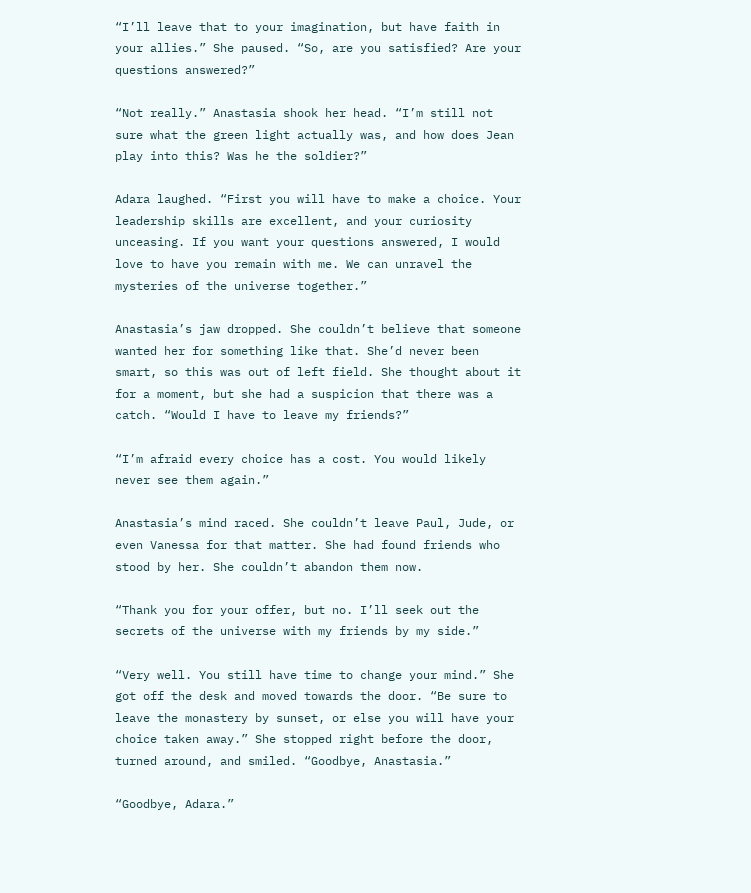“I’ll leave that to your imagination, but have faith in your allies.” She paused. “So, are you satisfied? Are your questions answered?”

“Not really.” Anastasia shook her head. “I’m still not sure what the green light actually was, and how does Jean play into this? Was he the soldier?”

Adara laughed. “First you will have to make a choice. Your leadership skills are excellent, and your curiosity unceasing. If you want your questions answered, I would love to have you remain with me. We can unravel the mysteries of the universe together.”

Anastasia’s jaw dropped. She couldn’t believe that someone wanted her for something like that. She’d never been smart, so this was out of left field. She thought about it for a moment, but she had a suspicion that there was a catch. “Would I have to leave my friends?”

“I’m afraid every choice has a cost. You would likely never see them again.”

Anastasia’s mind raced. She couldn’t leave Paul, Jude, or even Vanessa for that matter. She had found friends who stood by her. She couldn’t abandon them now.

“Thank you for your offer, but no. I’ll seek out the secrets of the universe with my friends by my side.”

“Very well. You still have time to change your mind.” She got off the desk and moved towards the door. “Be sure to leave the monastery by sunset, or else you will have your choice taken away.” She stopped right before the door, turned around, and smiled. “Goodbye, Anastasia.”

“Goodbye, Adara.”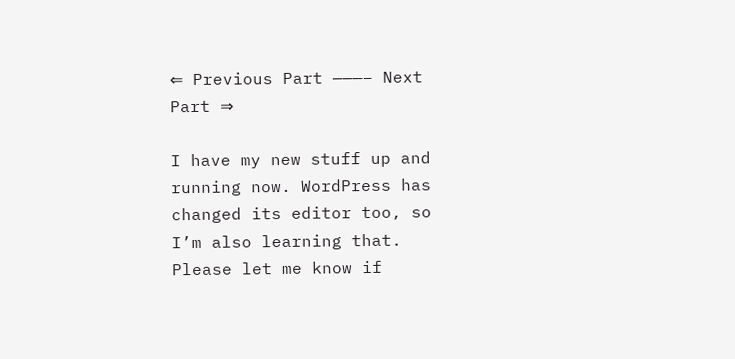⇐ Previous Part ———– Next Part ⇒

I have my new stuff up and running now. WordPress has changed its editor too, so I’m also learning that. Please let me know if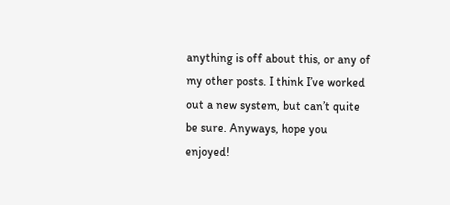anything is off about this, or any of my other posts. I think I’ve worked out a new system, but can’t quite be sure. Anyways, hope you enjoyed!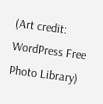(Art credit: WordPress Free Photo Library)